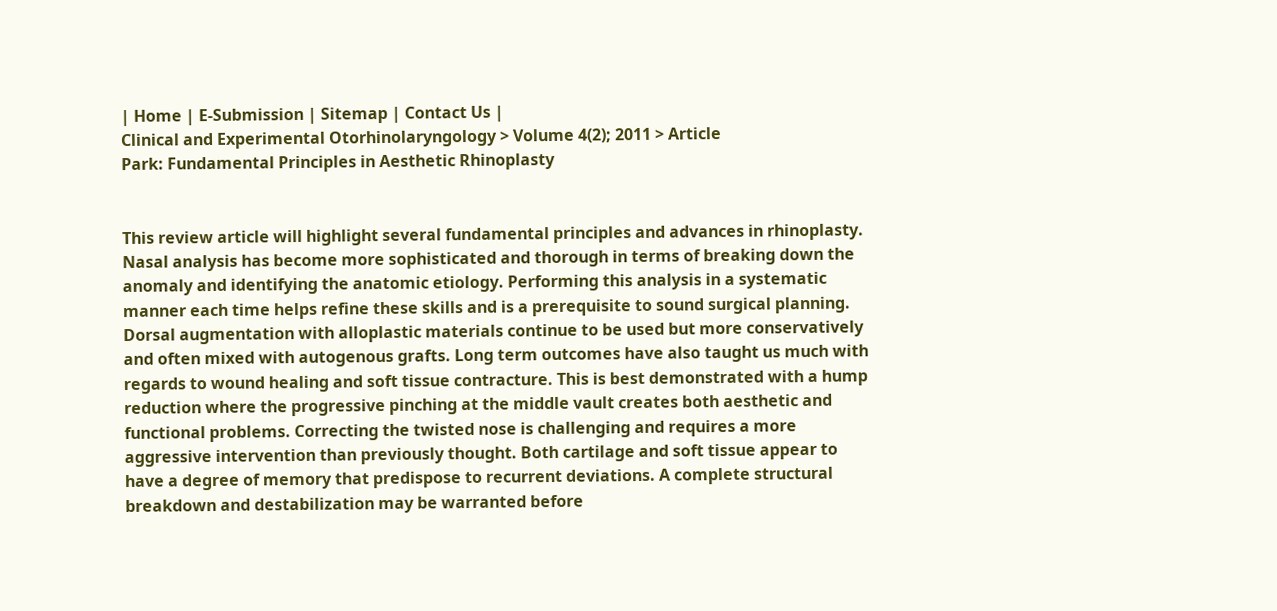| Home | E-Submission | Sitemap | Contact Us |
Clinical and Experimental Otorhinolaryngology > Volume 4(2); 2011 > Article
Park: Fundamental Principles in Aesthetic Rhinoplasty


This review article will highlight several fundamental principles and advances in rhinoplasty. Nasal analysis has become more sophisticated and thorough in terms of breaking down the anomaly and identifying the anatomic etiology. Performing this analysis in a systematic manner each time helps refine these skills and is a prerequisite to sound surgical planning. Dorsal augmentation with alloplastic materials continue to be used but more conservatively and often mixed with autogenous grafts. Long term outcomes have also taught us much with regards to wound healing and soft tissue contracture. This is best demonstrated with a hump reduction where the progressive pinching at the middle vault creates both aesthetic and functional problems. Correcting the twisted nose is challenging and requires a more aggressive intervention than previously thought. Both cartilage and soft tissue appear to have a degree of memory that predispose to recurrent deviations. A complete structural breakdown and destabilization may be warranted before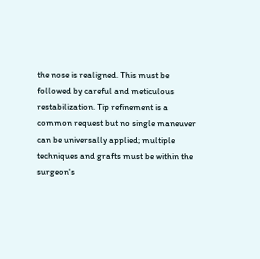the nose is realigned. This must be followed by careful and meticulous restabilization. Tip refinement is a common request but no single maneuver can be universally applied; multiple techniques and grafts must be within the surgeon's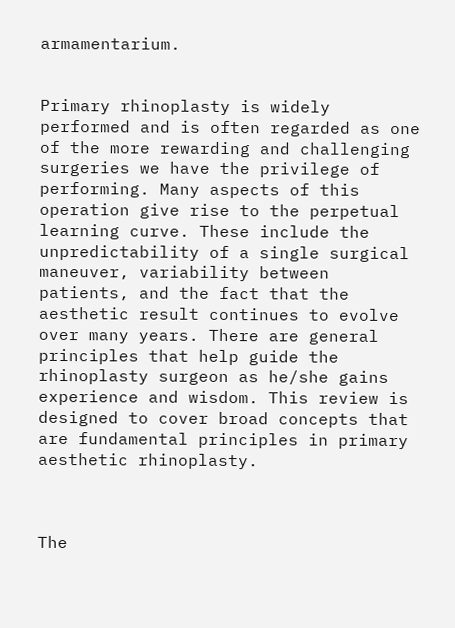armamentarium.


Primary rhinoplasty is widely performed and is often regarded as one of the more rewarding and challenging surgeries we have the privilege of performing. Many aspects of this operation give rise to the perpetual learning curve. These include the unpredictability of a single surgical maneuver, variability between patients, and the fact that the aesthetic result continues to evolve over many years. There are general principles that help guide the rhinoplasty surgeon as he/she gains experience and wisdom. This review is designed to cover broad concepts that are fundamental principles in primary aesthetic rhinoplasty.



The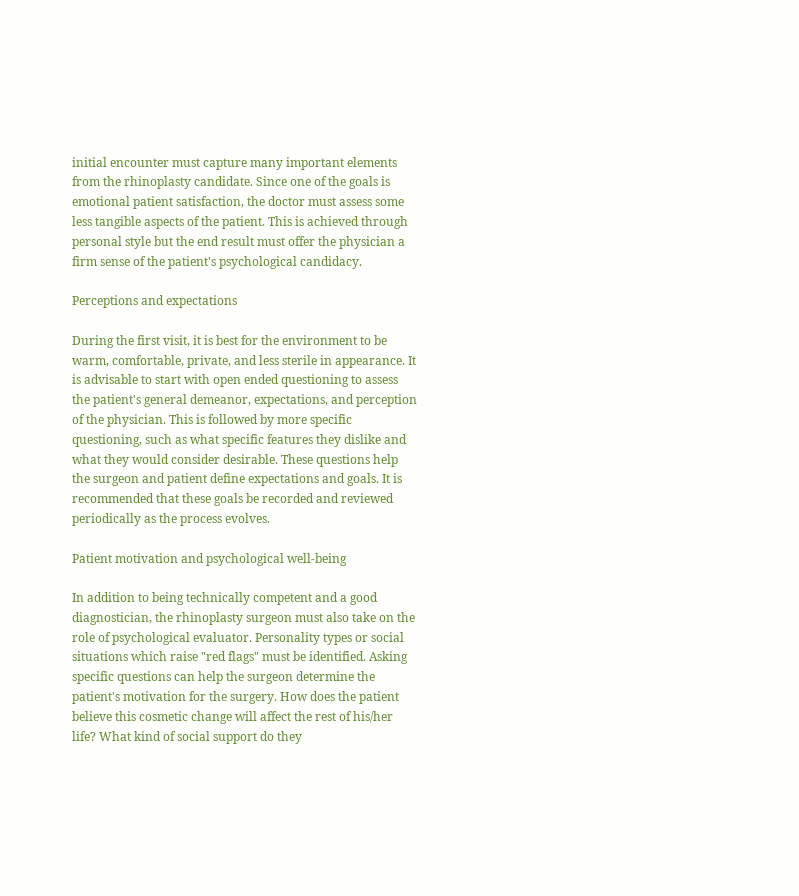initial encounter must capture many important elements from the rhinoplasty candidate. Since one of the goals is emotional patient satisfaction, the doctor must assess some less tangible aspects of the patient. This is achieved through personal style but the end result must offer the physician a firm sense of the patient's psychological candidacy.

Perceptions and expectations

During the first visit, it is best for the environment to be warm, comfortable, private, and less sterile in appearance. It is advisable to start with open ended questioning to assess the patient's general demeanor, expectations, and perception of the physician. This is followed by more specific questioning, such as what specific features they dislike and what they would consider desirable. These questions help the surgeon and patient define expectations and goals. It is recommended that these goals be recorded and reviewed periodically as the process evolves.

Patient motivation and psychological well-being

In addition to being technically competent and a good diagnostician, the rhinoplasty surgeon must also take on the role of psychological evaluator. Personality types or social situations which raise "red flags" must be identified. Asking specific questions can help the surgeon determine the patient's motivation for the surgery. How does the patient believe this cosmetic change will affect the rest of his/her life? What kind of social support do they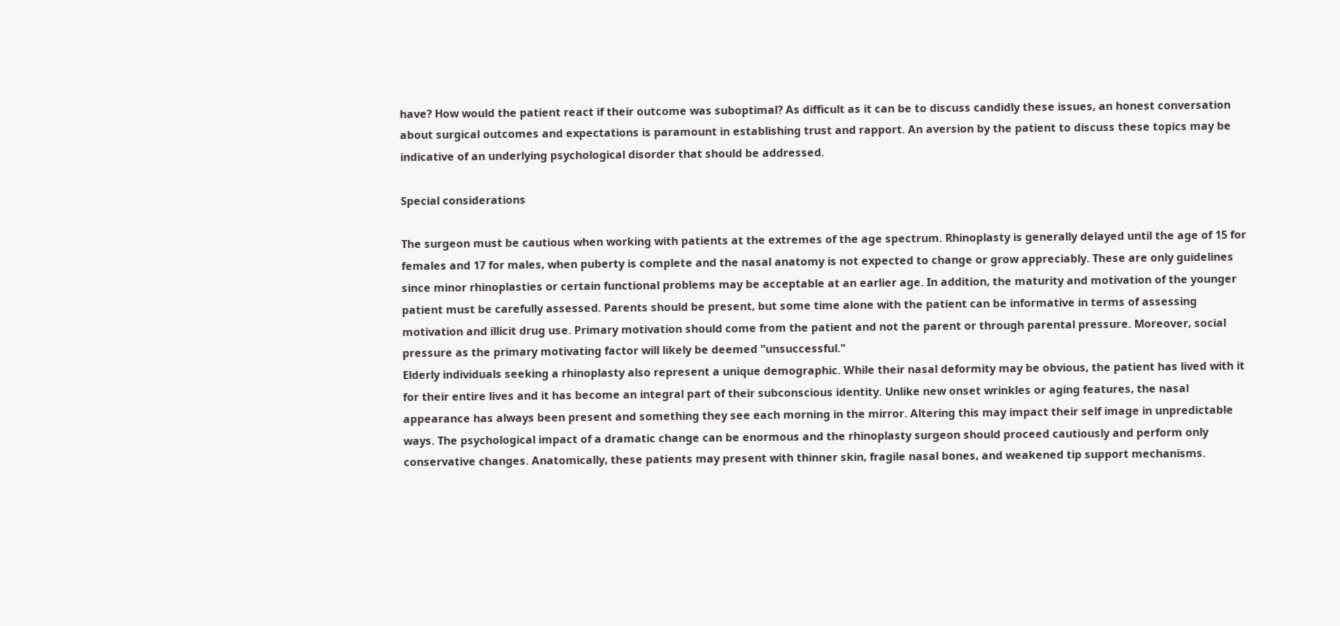have? How would the patient react if their outcome was suboptimal? As difficult as it can be to discuss candidly these issues, an honest conversation about surgical outcomes and expectations is paramount in establishing trust and rapport. An aversion by the patient to discuss these topics may be indicative of an underlying psychological disorder that should be addressed.

Special considerations

The surgeon must be cautious when working with patients at the extremes of the age spectrum. Rhinoplasty is generally delayed until the age of 15 for females and 17 for males, when puberty is complete and the nasal anatomy is not expected to change or grow appreciably. These are only guidelines since minor rhinoplasties or certain functional problems may be acceptable at an earlier age. In addition, the maturity and motivation of the younger patient must be carefully assessed. Parents should be present, but some time alone with the patient can be informative in terms of assessing motivation and illicit drug use. Primary motivation should come from the patient and not the parent or through parental pressure. Moreover, social pressure as the primary motivating factor will likely be deemed "unsuccessful."
Elderly individuals seeking a rhinoplasty also represent a unique demographic. While their nasal deformity may be obvious, the patient has lived with it for their entire lives and it has become an integral part of their subconscious identity. Unlike new onset wrinkles or aging features, the nasal appearance has always been present and something they see each morning in the mirror. Altering this may impact their self image in unpredictable ways. The psychological impact of a dramatic change can be enormous and the rhinoplasty surgeon should proceed cautiously and perform only conservative changes. Anatomically, these patients may present with thinner skin, fragile nasal bones, and weakened tip support mechanisms.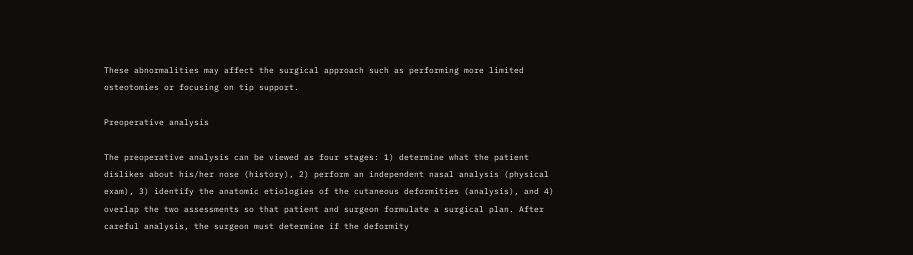These abnormalities may affect the surgical approach such as performing more limited osteotomies or focusing on tip support.

Preoperative analysis

The preoperative analysis can be viewed as four stages: 1) determine what the patient dislikes about his/her nose (history), 2) perform an independent nasal analysis (physical exam), 3) identify the anatomic etiologies of the cutaneous deformities (analysis), and 4) overlap the two assessments so that patient and surgeon formulate a surgical plan. After careful analysis, the surgeon must determine if the deformity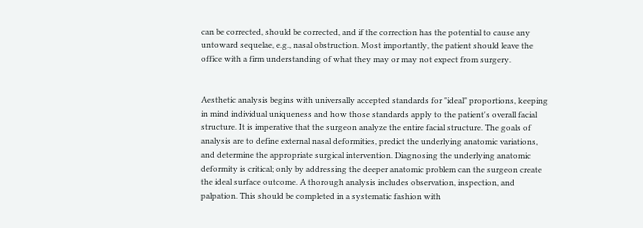can be corrected, should be corrected, and if the correction has the potential to cause any untoward sequelae, e.g., nasal obstruction. Most importantly, the patient should leave the office with a firm understanding of what they may or may not expect from surgery.


Aesthetic analysis begins with universally accepted standards for "ideal" proportions, keeping in mind individual uniqueness and how those standards apply to the patient's overall facial structure. It is imperative that the surgeon analyze the entire facial structure. The goals of analysis are to define external nasal deformities, predict the underlying anatomic variations, and determine the appropriate surgical intervention. Diagnosing the underlying anatomic deformity is critical; only by addressing the deeper anatomic problem can the surgeon create the ideal surface outcome. A thorough analysis includes observation, inspection, and palpation. This should be completed in a systematic fashion with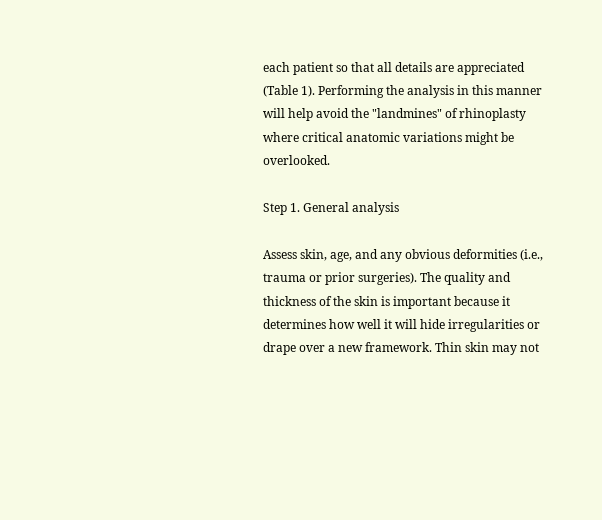each patient so that all details are appreciated (Table 1). Performing the analysis in this manner will help avoid the "landmines" of rhinoplasty where critical anatomic variations might be overlooked.

Step 1. General analysis

Assess skin, age, and any obvious deformities (i.e., trauma or prior surgeries). The quality and thickness of the skin is important because it determines how well it will hide irregularities or drape over a new framework. Thin skin may not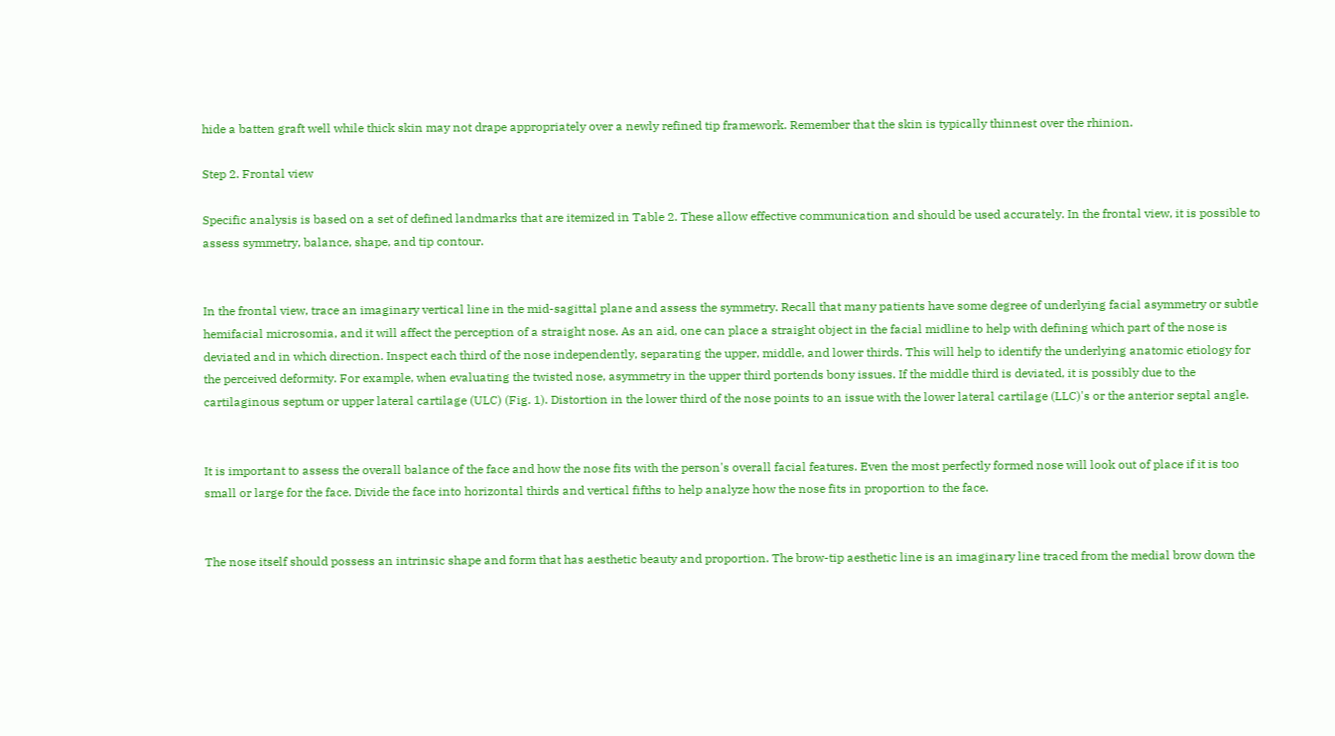hide a batten graft well while thick skin may not drape appropriately over a newly refined tip framework. Remember that the skin is typically thinnest over the rhinion.

Step 2. Frontal view

Specific analysis is based on a set of defined landmarks that are itemized in Table 2. These allow effective communication and should be used accurately. In the frontal view, it is possible to assess symmetry, balance, shape, and tip contour.


In the frontal view, trace an imaginary vertical line in the mid-sagittal plane and assess the symmetry. Recall that many patients have some degree of underlying facial asymmetry or subtle hemifacial microsomia, and it will affect the perception of a straight nose. As an aid, one can place a straight object in the facial midline to help with defining which part of the nose is deviated and in which direction. Inspect each third of the nose independently, separating the upper, middle, and lower thirds. This will help to identify the underlying anatomic etiology for the perceived deformity. For example, when evaluating the twisted nose, asymmetry in the upper third portends bony issues. If the middle third is deviated, it is possibly due to the cartilaginous septum or upper lateral cartilage (ULC) (Fig. 1). Distortion in the lower third of the nose points to an issue with the lower lateral cartilage (LLC)'s or the anterior septal angle.


It is important to assess the overall balance of the face and how the nose fits with the person's overall facial features. Even the most perfectly formed nose will look out of place if it is too small or large for the face. Divide the face into horizontal thirds and vertical fifths to help analyze how the nose fits in proportion to the face.


The nose itself should possess an intrinsic shape and form that has aesthetic beauty and proportion. The brow-tip aesthetic line is an imaginary line traced from the medial brow down the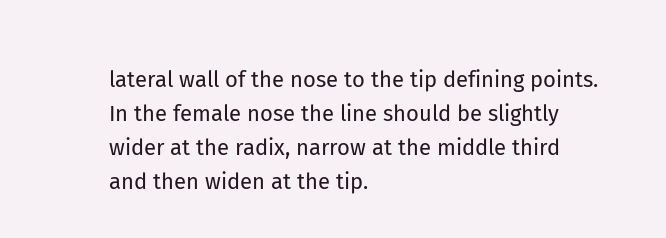lateral wall of the nose to the tip defining points. In the female nose the line should be slightly wider at the radix, narrow at the middle third and then widen at the tip.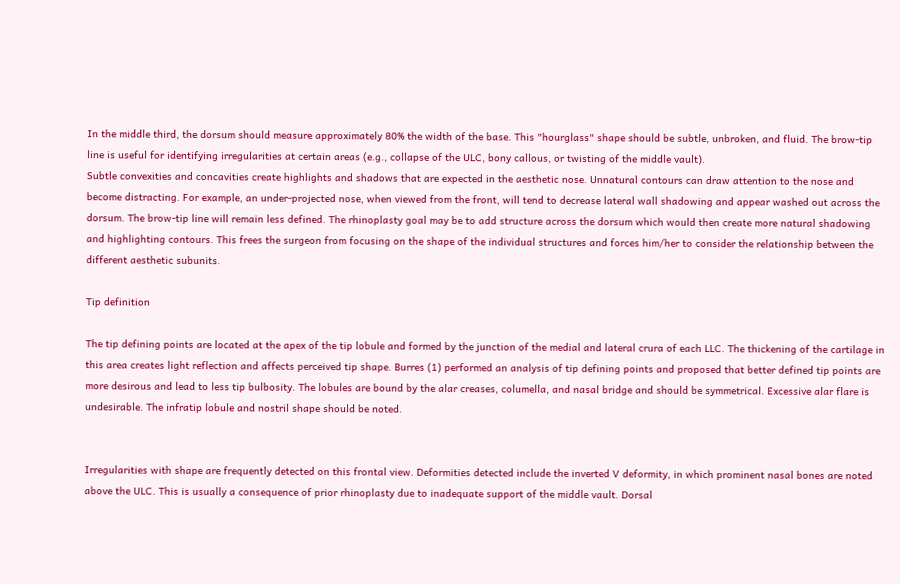In the middle third, the dorsum should measure approximately 80% the width of the base. This "hourglass" shape should be subtle, unbroken, and fluid. The brow-tip line is useful for identifying irregularities at certain areas (e.g., collapse of the ULC, bony callous, or twisting of the middle vault).
Subtle convexities and concavities create highlights and shadows that are expected in the aesthetic nose. Unnatural contours can draw attention to the nose and become distracting. For example, an under-projected nose, when viewed from the front, will tend to decrease lateral wall shadowing and appear washed out across the dorsum. The brow-tip line will remain less defined. The rhinoplasty goal may be to add structure across the dorsum which would then create more natural shadowing and highlighting contours. This frees the surgeon from focusing on the shape of the individual structures and forces him/her to consider the relationship between the different aesthetic subunits.

Tip definition

The tip defining points are located at the apex of the tip lobule and formed by the junction of the medial and lateral crura of each LLC. The thickening of the cartilage in this area creates light reflection and affects perceived tip shape. Burres (1) performed an analysis of tip defining points and proposed that better defined tip points are more desirous and lead to less tip bulbosity. The lobules are bound by the alar creases, columella, and nasal bridge and should be symmetrical. Excessive alar flare is undesirable. The infratip lobule and nostril shape should be noted.


Irregularities with shape are frequently detected on this frontal view. Deformities detected include the inverted V deformity, in which prominent nasal bones are noted above the ULC. This is usually a consequence of prior rhinoplasty due to inadequate support of the middle vault. Dorsal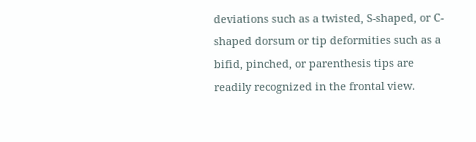deviations such as a twisted, S-shaped, or C-shaped dorsum or tip deformities such as a bifid, pinched, or parenthesis tips are readily recognized in the frontal view.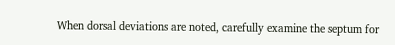When dorsal deviations are noted, carefully examine the septum for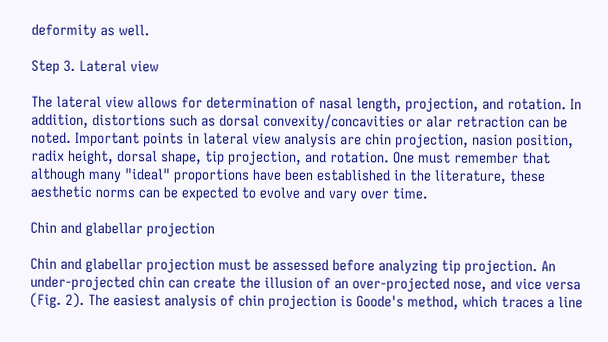deformity as well.

Step 3. Lateral view

The lateral view allows for determination of nasal length, projection, and rotation. In addition, distortions such as dorsal convexity/concavities or alar retraction can be noted. Important points in lateral view analysis are chin projection, nasion position, radix height, dorsal shape, tip projection, and rotation. One must remember that although many "ideal" proportions have been established in the literature, these aesthetic norms can be expected to evolve and vary over time.

Chin and glabellar projection

Chin and glabellar projection must be assessed before analyzing tip projection. An under-projected chin can create the illusion of an over-projected nose, and vice versa (Fig. 2). The easiest analysis of chin projection is Goode's method, which traces a line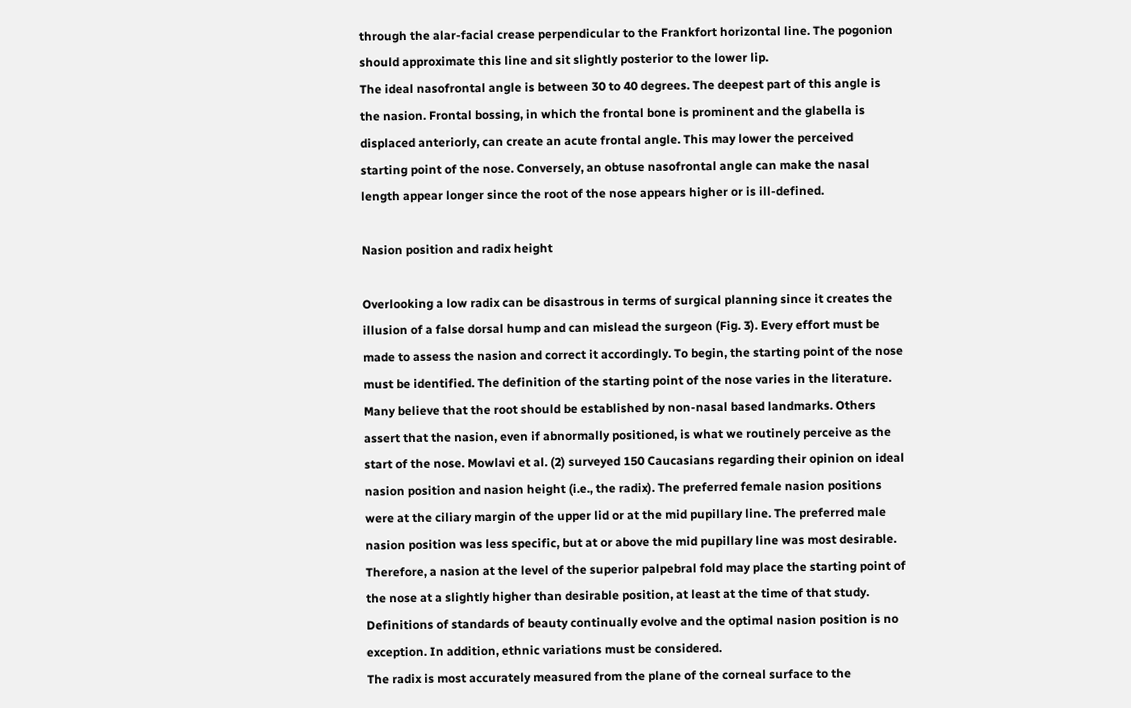through the alar-facial crease perpendicular to the Frankfort horizontal line. The pogonion should approximate this line and sit slightly posterior to the lower lip.
The ideal nasofrontal angle is between 30 to 40 degrees. The deepest part of this angle is the nasion. Frontal bossing, in which the frontal bone is prominent and the glabella is displaced anteriorly, can create an acute frontal angle. This may lower the perceived starting point of the nose. Conversely, an obtuse nasofrontal angle can make the nasal length appear longer since the root of the nose appears higher or is ill-defined.

Nasion position and radix height

Overlooking a low radix can be disastrous in terms of surgical planning since it creates the illusion of a false dorsal hump and can mislead the surgeon (Fig. 3). Every effort must be made to assess the nasion and correct it accordingly. To begin, the starting point of the nose must be identified. The definition of the starting point of the nose varies in the literature. Many believe that the root should be established by non-nasal based landmarks. Others assert that the nasion, even if abnormally positioned, is what we routinely perceive as the start of the nose. Mowlavi et al. (2) surveyed 150 Caucasians regarding their opinion on ideal nasion position and nasion height (i.e., the radix). The preferred female nasion positions were at the ciliary margin of the upper lid or at the mid pupillary line. The preferred male nasion position was less specific, but at or above the mid pupillary line was most desirable. Therefore, a nasion at the level of the superior palpebral fold may place the starting point of the nose at a slightly higher than desirable position, at least at the time of that study. Definitions of standards of beauty continually evolve and the optimal nasion position is no exception. In addition, ethnic variations must be considered.
The radix is most accurately measured from the plane of the corneal surface to the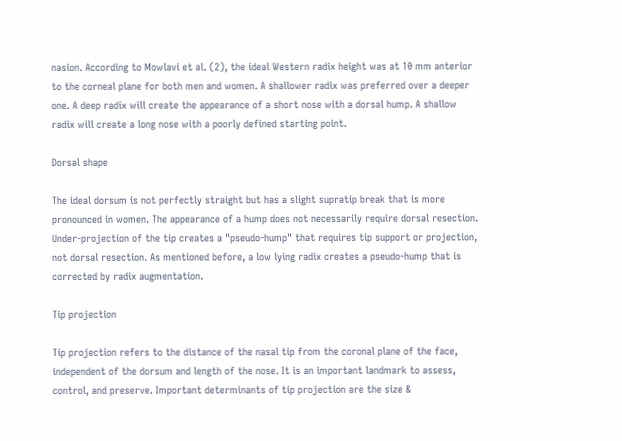nasion. According to Mowlavi et al. (2), the ideal Western radix height was at 10 mm anterior to the corneal plane for both men and women. A shallower radix was preferred over a deeper one. A deep radix will create the appearance of a short nose with a dorsal hump. A shallow radix will create a long nose with a poorly defined starting point.

Dorsal shape

The ideal dorsum is not perfectly straight but has a slight supratip break that is more pronounced in women. The appearance of a hump does not necessarily require dorsal resection. Under-projection of the tip creates a "pseudo-hump" that requires tip support or projection, not dorsal resection. As mentioned before, a low lying radix creates a pseudo-hump that is corrected by radix augmentation.

Tip projection

Tip projection refers to the distance of the nasal tip from the coronal plane of the face, independent of the dorsum and length of the nose. It is an important landmark to assess, control, and preserve. Important determinants of tip projection are the size &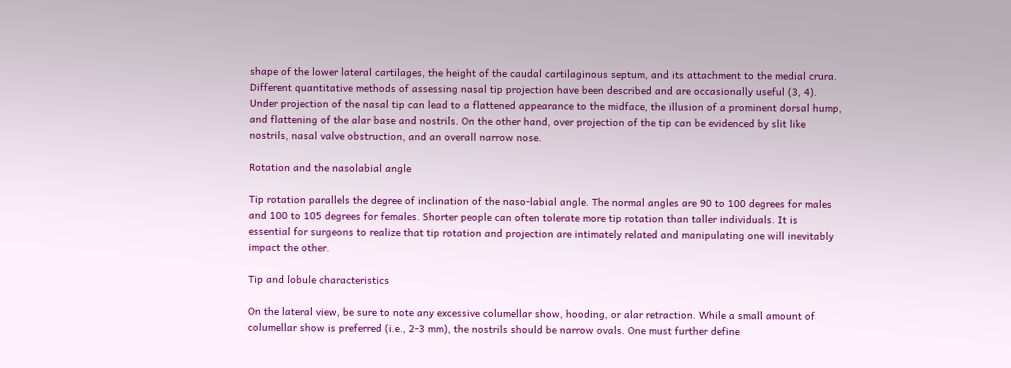shape of the lower lateral cartilages, the height of the caudal cartilaginous septum, and its attachment to the medial crura. Different quantitative methods of assessing nasal tip projection have been described and are occasionally useful (3, 4). Under projection of the nasal tip can lead to a flattened appearance to the midface, the illusion of a prominent dorsal hump, and flattening of the alar base and nostrils. On the other hand, over projection of the tip can be evidenced by slit like nostrils, nasal valve obstruction, and an overall narrow nose.

Rotation and the nasolabial angle

Tip rotation parallels the degree of inclination of the naso-labial angle. The normal angles are 90 to 100 degrees for males and 100 to 105 degrees for females. Shorter people can often tolerate more tip rotation than taller individuals. It is essential for surgeons to realize that tip rotation and projection are intimately related and manipulating one will inevitably impact the other.

Tip and lobule characteristics

On the lateral view, be sure to note any excessive columellar show, hooding, or alar retraction. While a small amount of columellar show is preferred (i.e., 2-3 mm), the nostrils should be narrow ovals. One must further define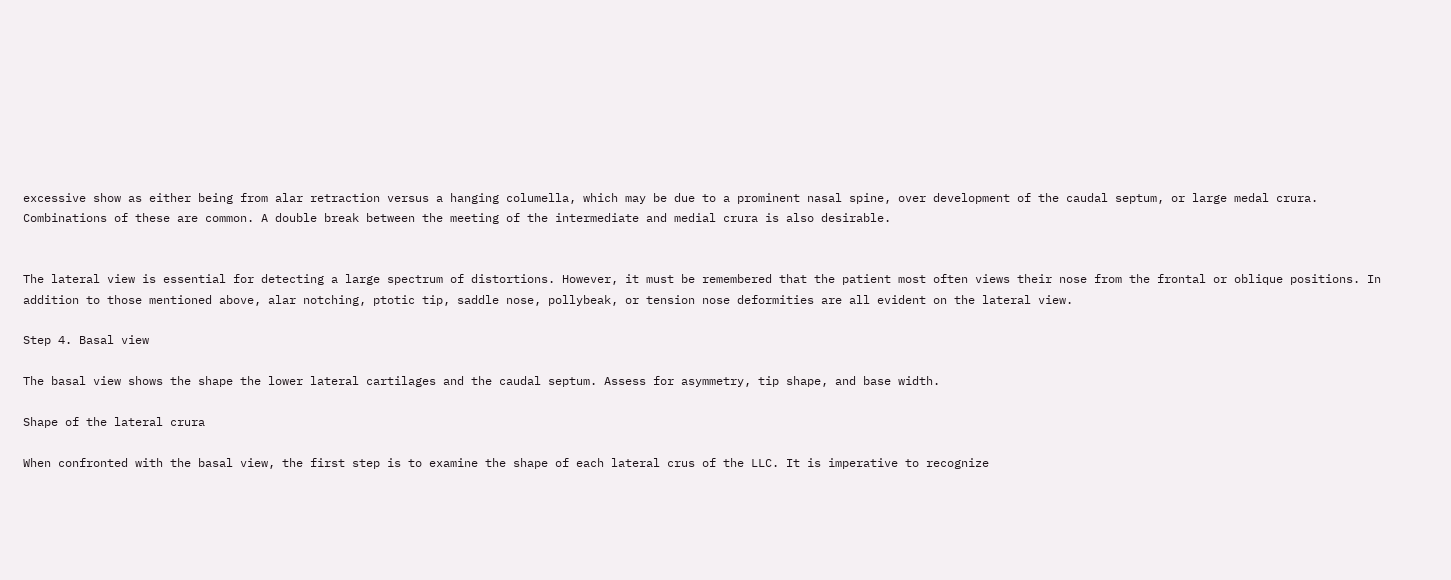excessive show as either being from alar retraction versus a hanging columella, which may be due to a prominent nasal spine, over development of the caudal septum, or large medal crura. Combinations of these are common. A double break between the meeting of the intermediate and medial crura is also desirable.


The lateral view is essential for detecting a large spectrum of distortions. However, it must be remembered that the patient most often views their nose from the frontal or oblique positions. In addition to those mentioned above, alar notching, ptotic tip, saddle nose, pollybeak, or tension nose deformities are all evident on the lateral view.

Step 4. Basal view

The basal view shows the shape the lower lateral cartilages and the caudal septum. Assess for asymmetry, tip shape, and base width.

Shape of the lateral crura

When confronted with the basal view, the first step is to examine the shape of each lateral crus of the LLC. It is imperative to recognize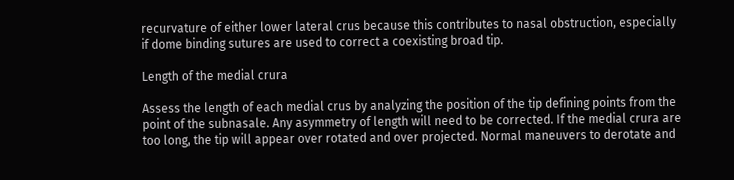recurvature of either lower lateral crus because this contributes to nasal obstruction, especially if dome binding sutures are used to correct a coexisting broad tip.

Length of the medial crura

Assess the length of each medial crus by analyzing the position of the tip defining points from the point of the subnasale. Any asymmetry of length will need to be corrected. If the medial crura are too long, the tip will appear over rotated and over projected. Normal maneuvers to derotate and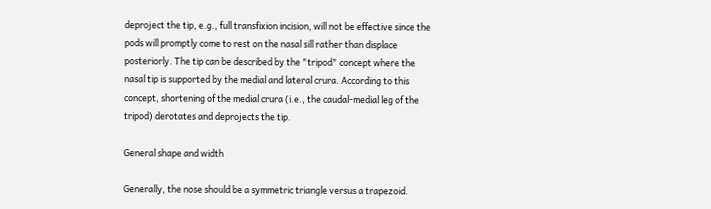deproject the tip, e.g., full transfixion incision, will not be effective since the pods will promptly come to rest on the nasal sill rather than displace posteriorly. The tip can be described by the "tripod" concept where the nasal tip is supported by the medial and lateral crura. According to this concept, shortening of the medial crura (i.e., the caudal-medial leg of the tripod) derotates and deprojects the tip.

General shape and width

Generally, the nose should be a symmetric triangle versus a trapezoid.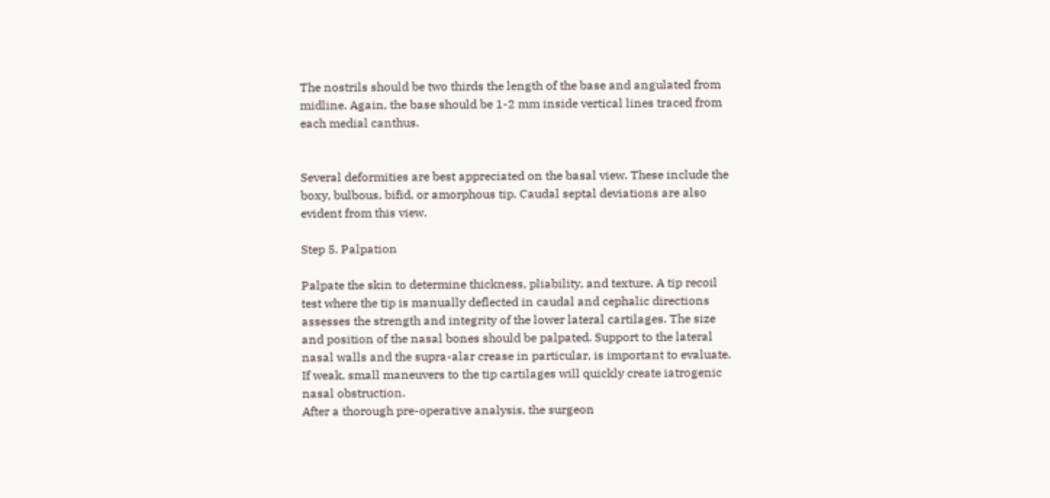The nostrils should be two thirds the length of the base and angulated from midline. Again, the base should be 1-2 mm inside vertical lines traced from each medial canthus.


Several deformities are best appreciated on the basal view. These include the boxy, bulbous, bifid, or amorphous tip. Caudal septal deviations are also evident from this view.

Step 5. Palpation

Palpate the skin to determine thickness, pliability, and texture. A tip recoil test where the tip is manually deflected in caudal and cephalic directions assesses the strength and integrity of the lower lateral cartilages. The size and position of the nasal bones should be palpated. Support to the lateral nasal walls and the supra-alar crease in particular, is important to evaluate. If weak, small maneuvers to the tip cartilages will quickly create iatrogenic nasal obstruction.
After a thorough pre-operative analysis, the surgeon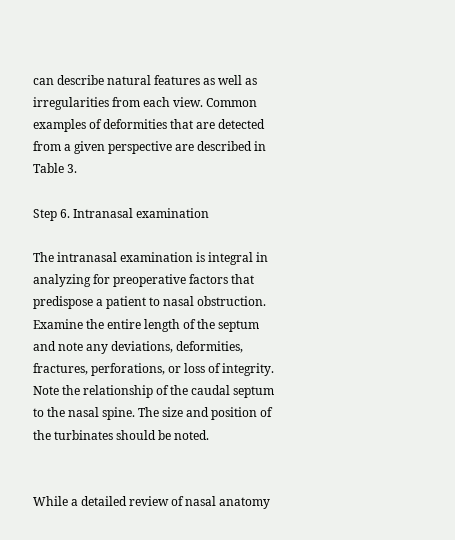can describe natural features as well as irregularities from each view. Common examples of deformities that are detected from a given perspective are described in Table 3.

Step 6. Intranasal examination

The intranasal examination is integral in analyzing for preoperative factors that predispose a patient to nasal obstruction. Examine the entire length of the septum and note any deviations, deformities, fractures, perforations, or loss of integrity. Note the relationship of the caudal septum to the nasal spine. The size and position of the turbinates should be noted.


While a detailed review of nasal anatomy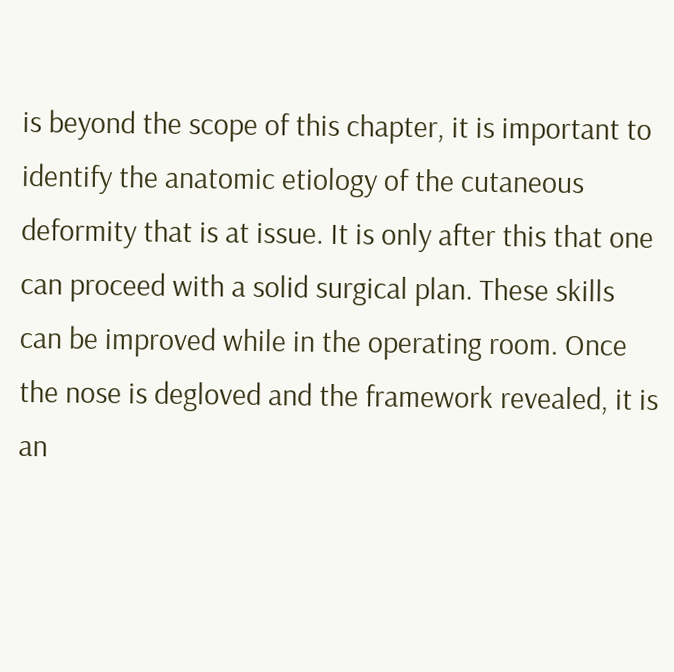is beyond the scope of this chapter, it is important to identify the anatomic etiology of the cutaneous deformity that is at issue. It is only after this that one can proceed with a solid surgical plan. These skills can be improved while in the operating room. Once the nose is degloved and the framework revealed, it is an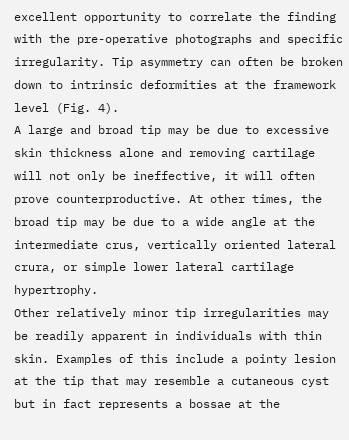excellent opportunity to correlate the finding with the pre-operative photographs and specific irregularity. Tip asymmetry can often be broken down to intrinsic deformities at the framework level (Fig. 4).
A large and broad tip may be due to excessive skin thickness alone and removing cartilage will not only be ineffective, it will often prove counterproductive. At other times, the broad tip may be due to a wide angle at the intermediate crus, vertically oriented lateral crura, or simple lower lateral cartilage hypertrophy.
Other relatively minor tip irregularities may be readily apparent in individuals with thin skin. Examples of this include a pointy lesion at the tip that may resemble a cutaneous cyst but in fact represents a bossae at the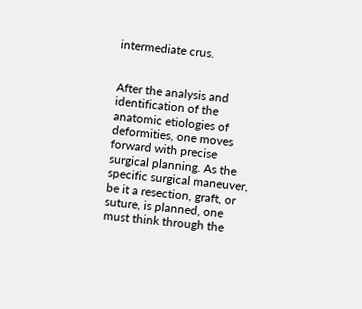intermediate crus.


After the analysis and identification of the anatomic etiologies of deformities, one moves forward with precise surgical planning. As the specific surgical maneuver, be it a resection, graft, or suture, is planned, one must think through the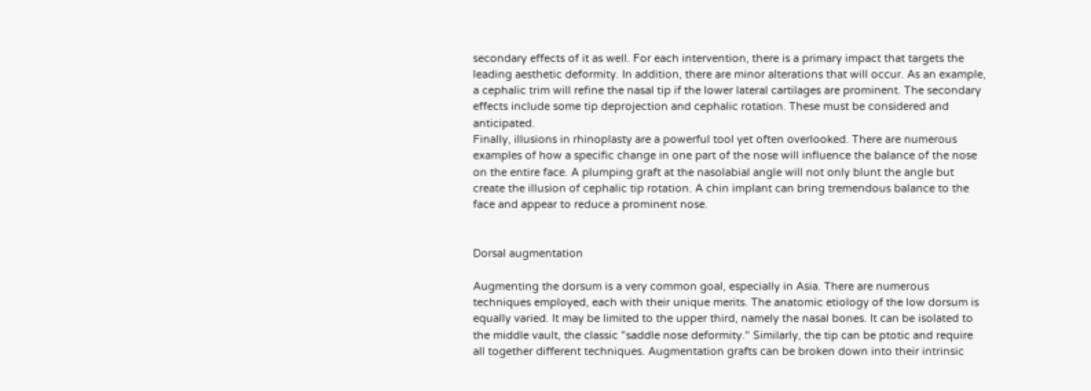secondary effects of it as well. For each intervention, there is a primary impact that targets the leading aesthetic deformity. In addition, there are minor alterations that will occur. As an example, a cephalic trim will refine the nasal tip if the lower lateral cartilages are prominent. The secondary effects include some tip deprojection and cephalic rotation. These must be considered and anticipated.
Finally, illusions in rhinoplasty are a powerful tool yet often overlooked. There are numerous examples of how a specific change in one part of the nose will influence the balance of the nose on the entire face. A plumping graft at the nasolabial angle will not only blunt the angle but create the illusion of cephalic tip rotation. A chin implant can bring tremendous balance to the face and appear to reduce a prominent nose.


Dorsal augmentation

Augmenting the dorsum is a very common goal, especially in Asia. There are numerous techniques employed, each with their unique merits. The anatomic etiology of the low dorsum is equally varied. It may be limited to the upper third, namely the nasal bones. It can be isolated to the middle vault, the classic "saddle nose deformity." Similarly, the tip can be ptotic and require all together different techniques. Augmentation grafts can be broken down into their intrinsic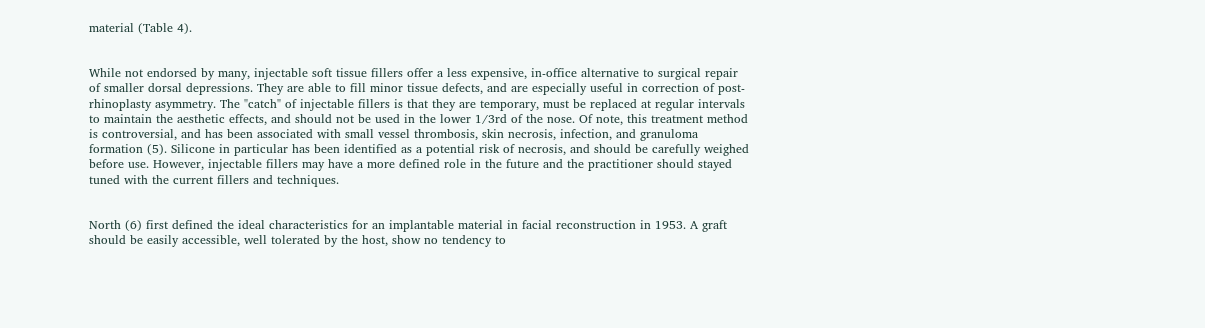material (Table 4).


While not endorsed by many, injectable soft tissue fillers offer a less expensive, in-office alternative to surgical repair of smaller dorsal depressions. They are able to fill minor tissue defects, and are especially useful in correction of post-rhinoplasty asymmetry. The "catch" of injectable fillers is that they are temporary, must be replaced at regular intervals to maintain the aesthetic effects, and should not be used in the lower 1/3rd of the nose. Of note, this treatment method is controversial, and has been associated with small vessel thrombosis, skin necrosis, infection, and granuloma formation (5). Silicone in particular has been identified as a potential risk of necrosis, and should be carefully weighed before use. However, injectable fillers may have a more defined role in the future and the practitioner should stayed tuned with the current fillers and techniques.


North (6) first defined the ideal characteristics for an implantable material in facial reconstruction in 1953. A graft should be easily accessible, well tolerated by the host, show no tendency to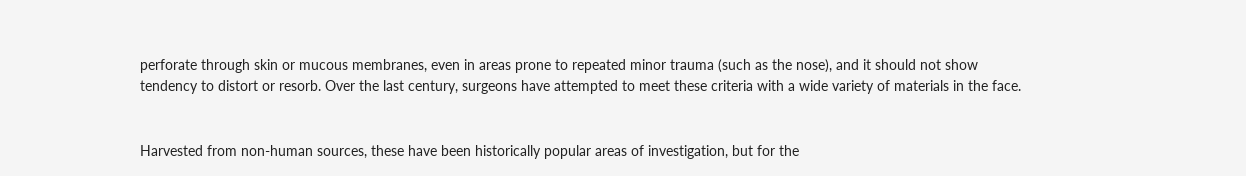perforate through skin or mucous membranes, even in areas prone to repeated minor trauma (such as the nose), and it should not show tendency to distort or resorb. Over the last century, surgeons have attempted to meet these criteria with a wide variety of materials in the face.


Harvested from non-human sources, these have been historically popular areas of investigation, but for the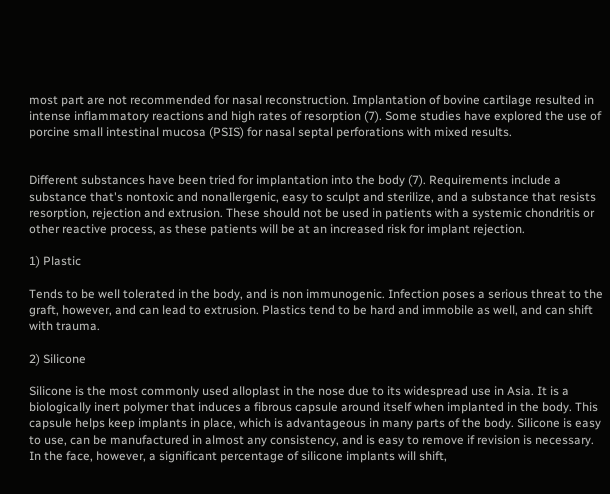most part are not recommended for nasal reconstruction. Implantation of bovine cartilage resulted in intense inflammatory reactions and high rates of resorption (7). Some studies have explored the use of porcine small intestinal mucosa (PSIS) for nasal septal perforations with mixed results.


Different substances have been tried for implantation into the body (7). Requirements include a substance that's nontoxic and nonallergenic, easy to sculpt and sterilize, and a substance that resists resorption, rejection and extrusion. These should not be used in patients with a systemic chondritis or other reactive process, as these patients will be at an increased risk for implant rejection.

1) Plastic

Tends to be well tolerated in the body, and is non immunogenic. Infection poses a serious threat to the graft, however, and can lead to extrusion. Plastics tend to be hard and immobile as well, and can shift with trauma.

2) Silicone

Silicone is the most commonly used alloplast in the nose due to its widespread use in Asia. It is a biologically inert polymer that induces a fibrous capsule around itself when implanted in the body. This capsule helps keep implants in place, which is advantageous in many parts of the body. Silicone is easy to use, can be manufactured in almost any consistency, and is easy to remove if revision is necessary. In the face, however, a significant percentage of silicone implants will shift,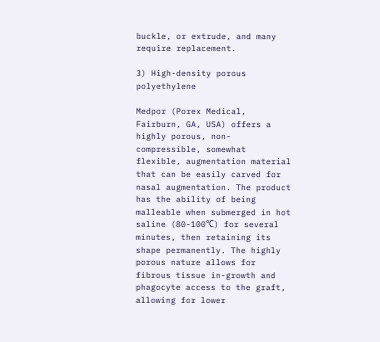buckle, or extrude, and many require replacement.

3) High-density porous polyethylene

Medpor (Porex Medical, Fairburn, GA, USA) offers a highly porous, non-compressible, somewhat flexible, augmentation material that can be easily carved for nasal augmentation. The product has the ability of being malleable when submerged in hot saline (80-100℃) for several minutes, then retaining its shape permanently. The highly porous nature allows for fibrous tissue in-growth and phagocyte access to the graft, allowing for lower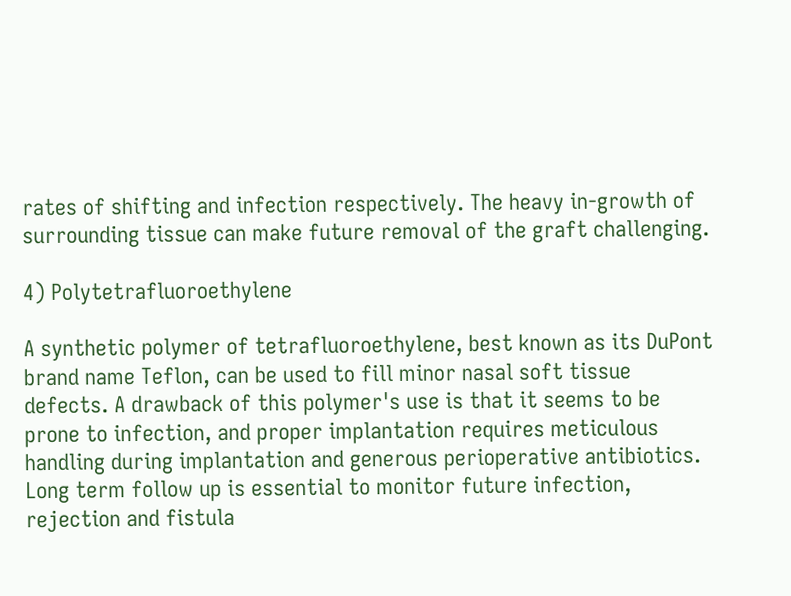rates of shifting and infection respectively. The heavy in-growth of surrounding tissue can make future removal of the graft challenging.

4) Polytetrafluoroethylene

A synthetic polymer of tetrafluoroethylene, best known as its DuPont brand name Teflon, can be used to fill minor nasal soft tissue defects. A drawback of this polymer's use is that it seems to be prone to infection, and proper implantation requires meticulous handling during implantation and generous perioperative antibiotics. Long term follow up is essential to monitor future infection, rejection and fistula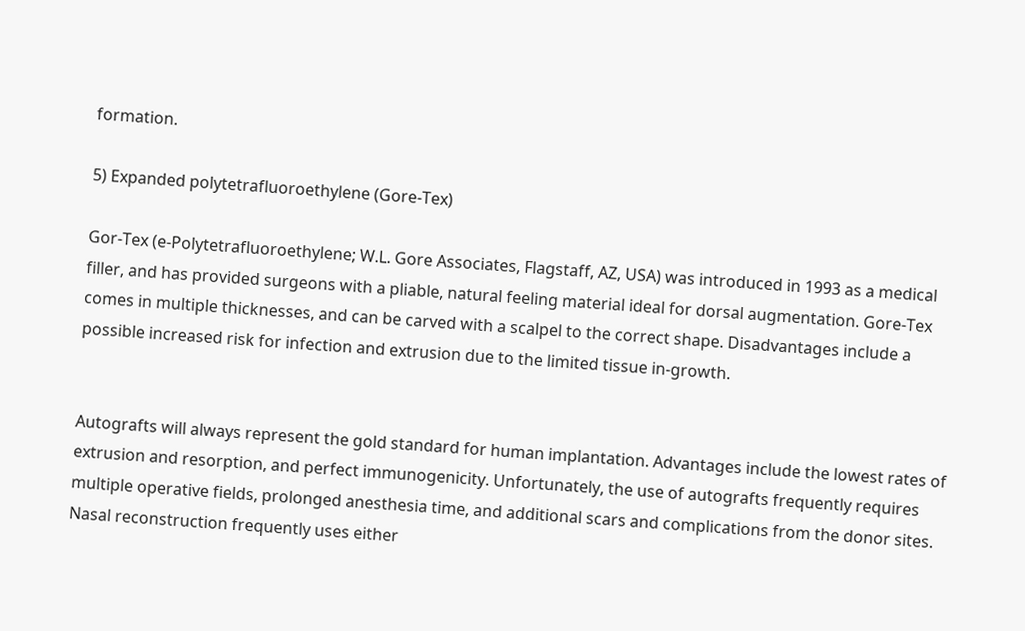formation.

5) Expanded polytetrafluoroethylene (Gore-Tex)

Gor-Tex (e-Polytetrafluoroethylene; W.L. Gore Associates, Flagstaff, AZ, USA) was introduced in 1993 as a medical filler, and has provided surgeons with a pliable, natural feeling material ideal for dorsal augmentation. Gore-Tex comes in multiple thicknesses, and can be carved with a scalpel to the correct shape. Disadvantages include a possible increased risk for infection and extrusion due to the limited tissue in-growth.


Autografts will always represent the gold standard for human implantation. Advantages include the lowest rates of extrusion and resorption, and perfect immunogenicity. Unfortunately, the use of autografts frequently requires multiple operative fields, prolonged anesthesia time, and additional scars and complications from the donor sites.
Nasal reconstruction frequently uses either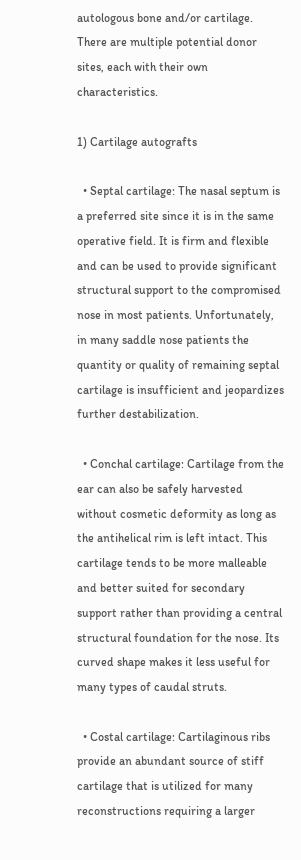autologous bone and/or cartilage. There are multiple potential donor sites, each with their own characteristics.

1) Cartilage autografts

  • Septal cartilage: The nasal septum is a preferred site since it is in the same operative field. It is firm and flexible and can be used to provide significant structural support to the compromised nose in most patients. Unfortunately, in many saddle nose patients the quantity or quality of remaining septal cartilage is insufficient and jeopardizes further destabilization.

  • Conchal cartilage: Cartilage from the ear can also be safely harvested without cosmetic deformity as long as the antihelical rim is left intact. This cartilage tends to be more malleable and better suited for secondary support rather than providing a central structural foundation for the nose. Its curved shape makes it less useful for many types of caudal struts.

  • Costal cartilage: Cartilaginous ribs provide an abundant source of stiff cartilage that is utilized for many reconstructions requiring a larger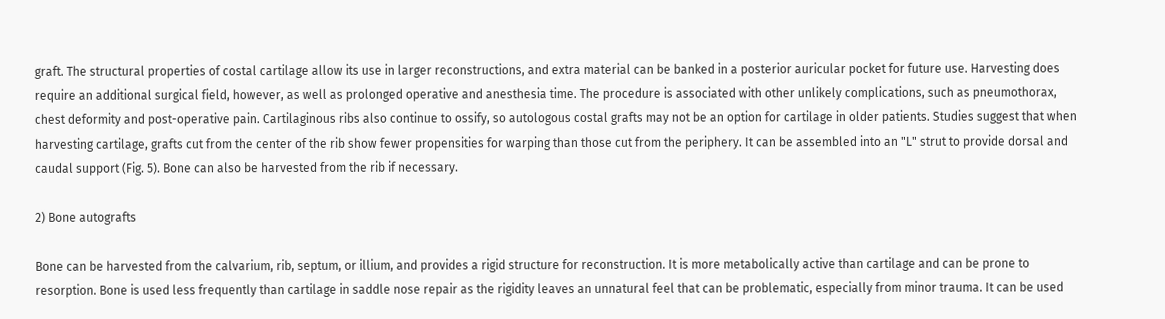graft. The structural properties of costal cartilage allow its use in larger reconstructions, and extra material can be banked in a posterior auricular pocket for future use. Harvesting does require an additional surgical field, however, as well as prolonged operative and anesthesia time. The procedure is associated with other unlikely complications, such as pneumothorax, chest deformity and post-operative pain. Cartilaginous ribs also continue to ossify, so autologous costal grafts may not be an option for cartilage in older patients. Studies suggest that when harvesting cartilage, grafts cut from the center of the rib show fewer propensities for warping than those cut from the periphery. It can be assembled into an "L" strut to provide dorsal and caudal support (Fig. 5). Bone can also be harvested from the rib if necessary.

2) Bone autografts

Bone can be harvested from the calvarium, rib, septum, or illium, and provides a rigid structure for reconstruction. It is more metabolically active than cartilage and can be prone to resorption. Bone is used less frequently than cartilage in saddle nose repair as the rigidity leaves an unnatural feel that can be problematic, especially from minor trauma. It can be used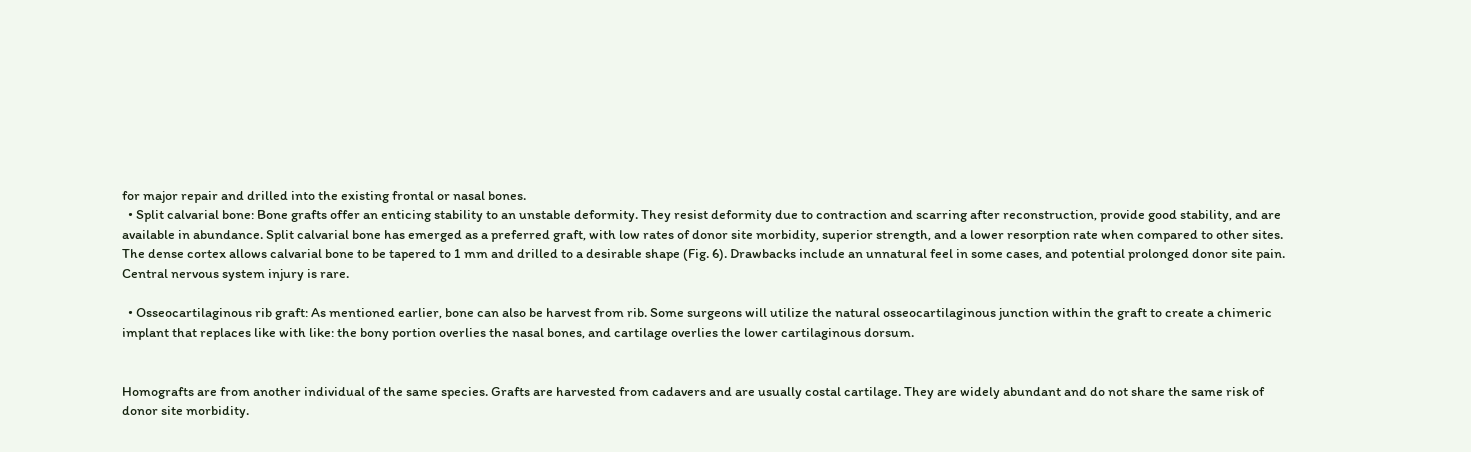for major repair and drilled into the existing frontal or nasal bones.
  • Split calvarial bone: Bone grafts offer an enticing stability to an unstable deformity. They resist deformity due to contraction and scarring after reconstruction, provide good stability, and are available in abundance. Split calvarial bone has emerged as a preferred graft, with low rates of donor site morbidity, superior strength, and a lower resorption rate when compared to other sites. The dense cortex allows calvarial bone to be tapered to 1 mm and drilled to a desirable shape (Fig. 6). Drawbacks include an unnatural feel in some cases, and potential prolonged donor site pain. Central nervous system injury is rare.

  • Osseocartilaginous rib graft: As mentioned earlier, bone can also be harvest from rib. Some surgeons will utilize the natural osseocartilaginous junction within the graft to create a chimeric implant that replaces like with like: the bony portion overlies the nasal bones, and cartilage overlies the lower cartilaginous dorsum.


Homografts are from another individual of the same species. Grafts are harvested from cadavers and are usually costal cartilage. They are widely abundant and do not share the same risk of donor site morbidity.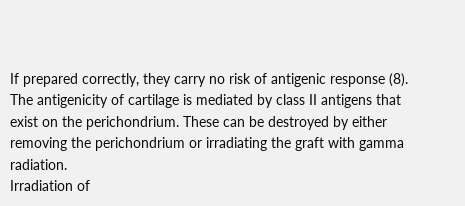If prepared correctly, they carry no risk of antigenic response (8). The antigenicity of cartilage is mediated by class II antigens that exist on the perichondrium. These can be destroyed by either removing the perichondrium or irradiating the graft with gamma radiation.
Irradiation of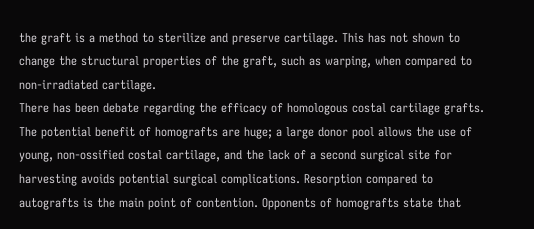the graft is a method to sterilize and preserve cartilage. This has not shown to change the structural properties of the graft, such as warping, when compared to non-irradiated cartilage.
There has been debate regarding the efficacy of homologous costal cartilage grafts. The potential benefit of homografts are huge; a large donor pool allows the use of young, non-ossified costal cartilage, and the lack of a second surgical site for harvesting avoids potential surgical complications. Resorption compared to autografts is the main point of contention. Opponents of homografts state that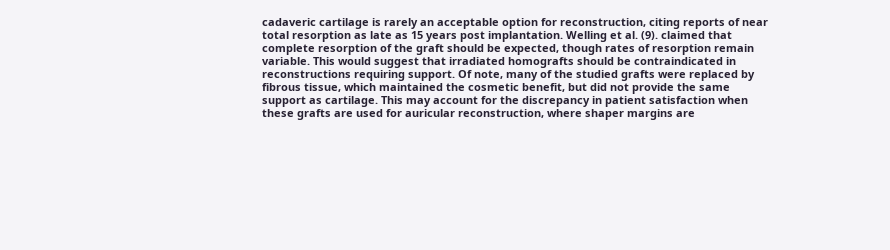cadaveric cartilage is rarely an acceptable option for reconstruction, citing reports of near total resorption as late as 15 years post implantation. Welling et al. (9). claimed that complete resorption of the graft should be expected, though rates of resorption remain variable. This would suggest that irradiated homografts should be contraindicated in reconstructions requiring support. Of note, many of the studied grafts were replaced by fibrous tissue, which maintained the cosmetic benefit, but did not provide the same support as cartilage. This may account for the discrepancy in patient satisfaction when these grafts are used for auricular reconstruction, where shaper margins are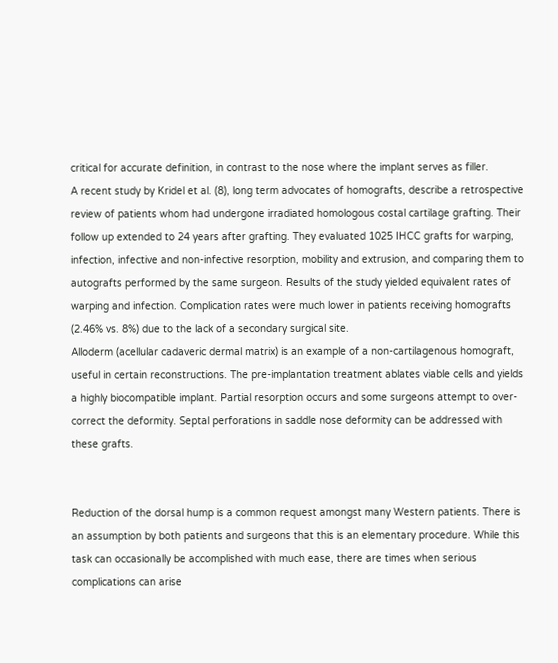critical for accurate definition, in contrast to the nose where the implant serves as filler.
A recent study by Kridel et al. (8), long term advocates of homografts, describe a retrospective review of patients whom had undergone irradiated homologous costal cartilage grafting. Their follow up extended to 24 years after grafting. They evaluated 1025 IHCC grafts for warping, infection, infective and non-infective resorption, mobility and extrusion, and comparing them to autografts performed by the same surgeon. Results of the study yielded equivalent rates of warping and infection. Complication rates were much lower in patients receiving homografts (2.46% vs. 8%) due to the lack of a secondary surgical site.
Alloderm (acellular cadaveric dermal matrix) is an example of a non-cartilagenous homograft, useful in certain reconstructions. The pre-implantation treatment ablates viable cells and yields a highly biocompatible implant. Partial resorption occurs and some surgeons attempt to over-correct the deformity. Septal perforations in saddle nose deformity can be addressed with these grafts.


Reduction of the dorsal hump is a common request amongst many Western patients. There is an assumption by both patients and surgeons that this is an elementary procedure. While this task can occasionally be accomplished with much ease, there are times when serious complications can arise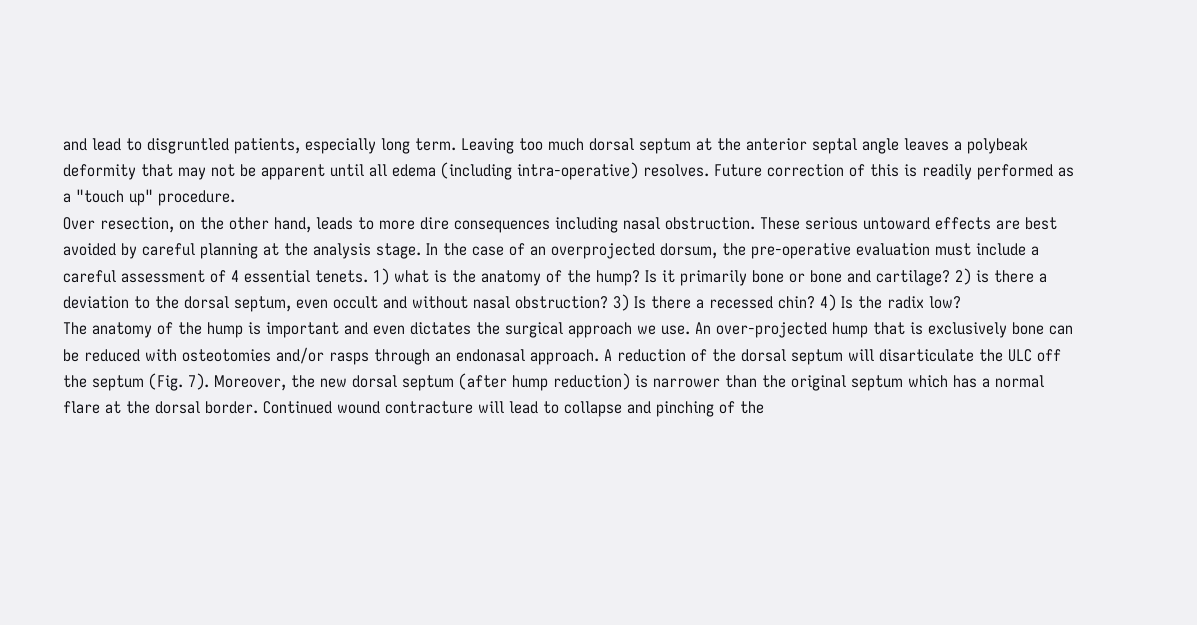and lead to disgruntled patients, especially long term. Leaving too much dorsal septum at the anterior septal angle leaves a polybeak deformity that may not be apparent until all edema (including intra-operative) resolves. Future correction of this is readily performed as a "touch up" procedure.
Over resection, on the other hand, leads to more dire consequences including nasal obstruction. These serious untoward effects are best avoided by careful planning at the analysis stage. In the case of an overprojected dorsum, the pre-operative evaluation must include a careful assessment of 4 essential tenets. 1) what is the anatomy of the hump? Is it primarily bone or bone and cartilage? 2) is there a deviation to the dorsal septum, even occult and without nasal obstruction? 3) Is there a recessed chin? 4) Is the radix low?
The anatomy of the hump is important and even dictates the surgical approach we use. An over-projected hump that is exclusively bone can be reduced with osteotomies and/or rasps through an endonasal approach. A reduction of the dorsal septum will disarticulate the ULC off the septum (Fig. 7). Moreover, the new dorsal septum (after hump reduction) is narrower than the original septum which has a normal flare at the dorsal border. Continued wound contracture will lead to collapse and pinching of the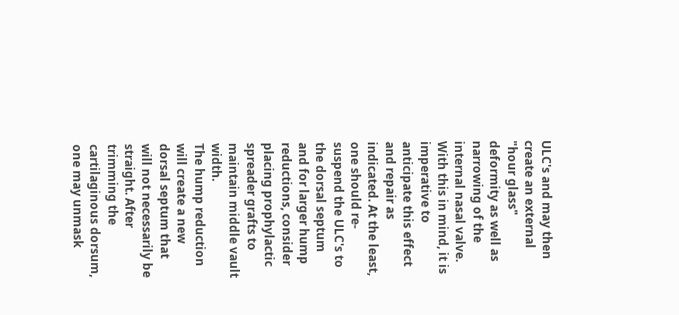ULC's and may then create an external "hour glass" deformity as well as narrowing of the internal nasal valve. With this in mind, it is imperative to anticipate this effect and repair as indicated. At the least, one should re-suspend the ULC's to the dorsal septum and for larger hump reductions, consider placing prophylactic spreader grafts to maintain middle vault width.
The hump reduction will create a new dorsal septum that will not necessarily be straight. After trimming the cartilaginous dorsum, one may unmask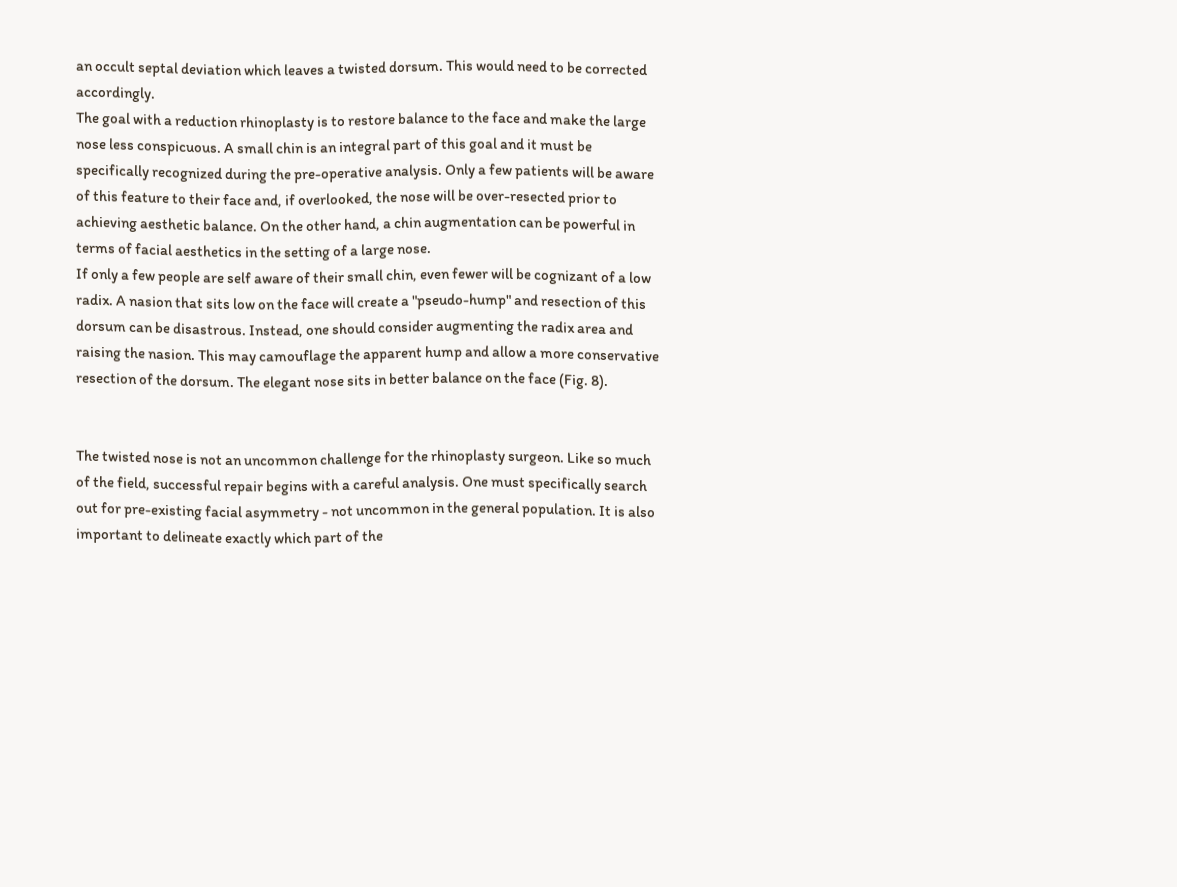an occult septal deviation which leaves a twisted dorsum. This would need to be corrected accordingly.
The goal with a reduction rhinoplasty is to restore balance to the face and make the large nose less conspicuous. A small chin is an integral part of this goal and it must be specifically recognized during the pre-operative analysis. Only a few patients will be aware of this feature to their face and, if overlooked, the nose will be over-resected prior to achieving aesthetic balance. On the other hand, a chin augmentation can be powerful in terms of facial aesthetics in the setting of a large nose.
If only a few people are self aware of their small chin, even fewer will be cognizant of a low radix. A nasion that sits low on the face will create a "pseudo-hump" and resection of this dorsum can be disastrous. Instead, one should consider augmenting the radix area and raising the nasion. This may camouflage the apparent hump and allow a more conservative resection of the dorsum. The elegant nose sits in better balance on the face (Fig. 8).


The twisted nose is not an uncommon challenge for the rhinoplasty surgeon. Like so much of the field, successful repair begins with a careful analysis. One must specifically search out for pre-existing facial asymmetry - not uncommon in the general population. It is also important to delineate exactly which part of the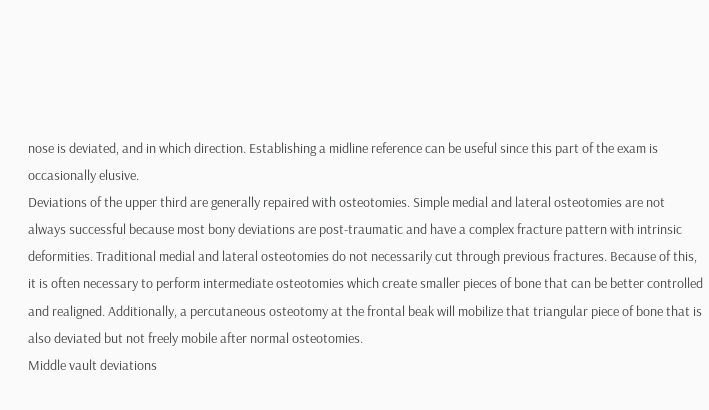nose is deviated, and in which direction. Establishing a midline reference can be useful since this part of the exam is occasionally elusive.
Deviations of the upper third are generally repaired with osteotomies. Simple medial and lateral osteotomies are not always successful because most bony deviations are post-traumatic and have a complex fracture pattern with intrinsic deformities. Traditional medial and lateral osteotomies do not necessarily cut through previous fractures. Because of this, it is often necessary to perform intermediate osteotomies which create smaller pieces of bone that can be better controlled and realigned. Additionally, a percutaneous osteotomy at the frontal beak will mobilize that triangular piece of bone that is also deviated but not freely mobile after normal osteotomies.
Middle vault deviations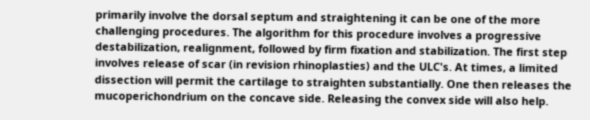primarily involve the dorsal septum and straightening it can be one of the more challenging procedures. The algorithm for this procedure involves a progressive destabilization, realignment, followed by firm fixation and stabilization. The first step involves release of scar (in revision rhinoplasties) and the ULC's. At times, a limited dissection will permit the cartilage to straighten substantially. One then releases the mucoperichondrium on the concave side. Releasing the convex side will also help.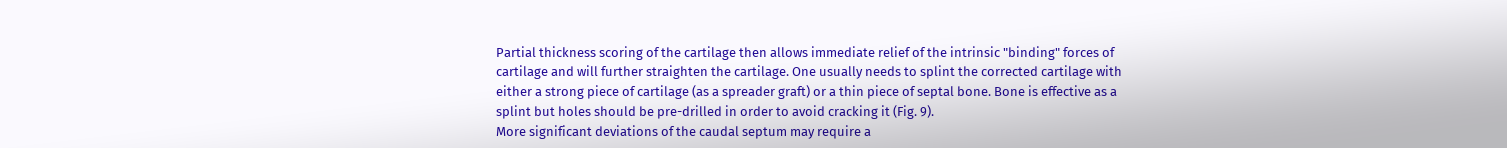Partial thickness scoring of the cartilage then allows immediate relief of the intrinsic "binding" forces of cartilage and will further straighten the cartilage. One usually needs to splint the corrected cartilage with either a strong piece of cartilage (as a spreader graft) or a thin piece of septal bone. Bone is effective as a splint but holes should be pre-drilled in order to avoid cracking it (Fig. 9).
More significant deviations of the caudal septum may require a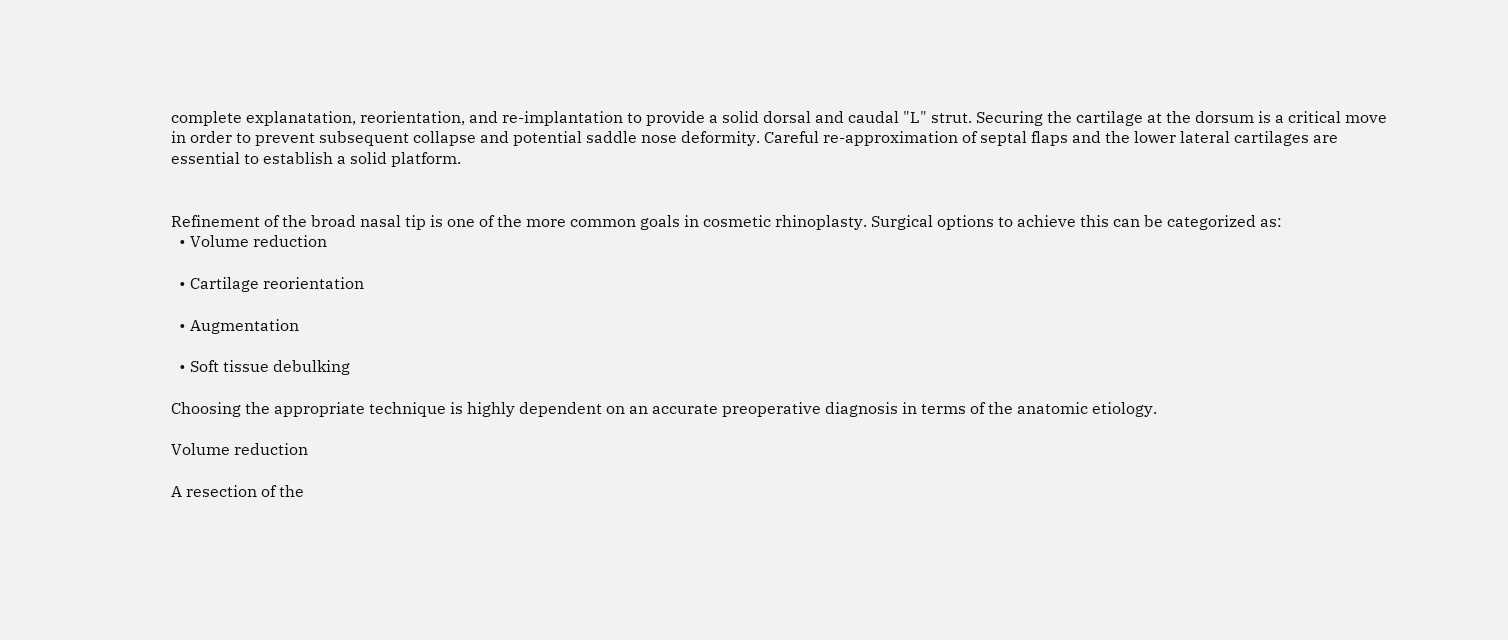complete explanatation, reorientation, and re-implantation to provide a solid dorsal and caudal "L" strut. Securing the cartilage at the dorsum is a critical move in order to prevent subsequent collapse and potential saddle nose deformity. Careful re-approximation of septal flaps and the lower lateral cartilages are essential to establish a solid platform.


Refinement of the broad nasal tip is one of the more common goals in cosmetic rhinoplasty. Surgical options to achieve this can be categorized as:
  • Volume reduction

  • Cartilage reorientation

  • Augmentation

  • Soft tissue debulking

Choosing the appropriate technique is highly dependent on an accurate preoperative diagnosis in terms of the anatomic etiology.

Volume reduction

A resection of the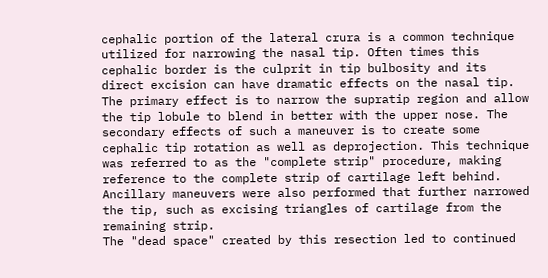cephalic portion of the lateral crura is a common technique utilized for narrowing the nasal tip. Often times this cephalic border is the culprit in tip bulbosity and its direct excision can have dramatic effects on the nasal tip. The primary effect is to narrow the supratip region and allow the tip lobule to blend in better with the upper nose. The secondary effects of such a maneuver is to create some cephalic tip rotation as well as deprojection. This technique was referred to as the "complete strip" procedure, making reference to the complete strip of cartilage left behind. Ancillary maneuvers were also performed that further narrowed the tip, such as excising triangles of cartilage from the remaining strip.
The "dead space" created by this resection led to continued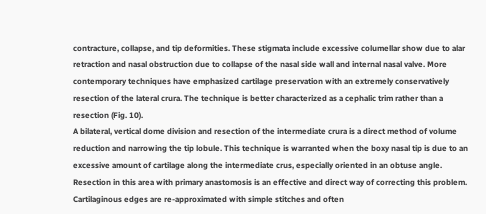contracture, collapse, and tip deformities. These stigmata include excessive columellar show due to alar retraction and nasal obstruction due to collapse of the nasal side wall and internal nasal valve. More contemporary techniques have emphasized cartilage preservation with an extremely conservatively resection of the lateral crura. The technique is better characterized as a cephalic trim rather than a resection (Fig. 10).
A bilateral, vertical dome division and resection of the intermediate crura is a direct method of volume reduction and narrowing the tip lobule. This technique is warranted when the boxy nasal tip is due to an excessive amount of cartilage along the intermediate crus, especially oriented in an obtuse angle. Resection in this area with primary anastomosis is an effective and direct way of correcting this problem. Cartilaginous edges are re-approximated with simple stitches and often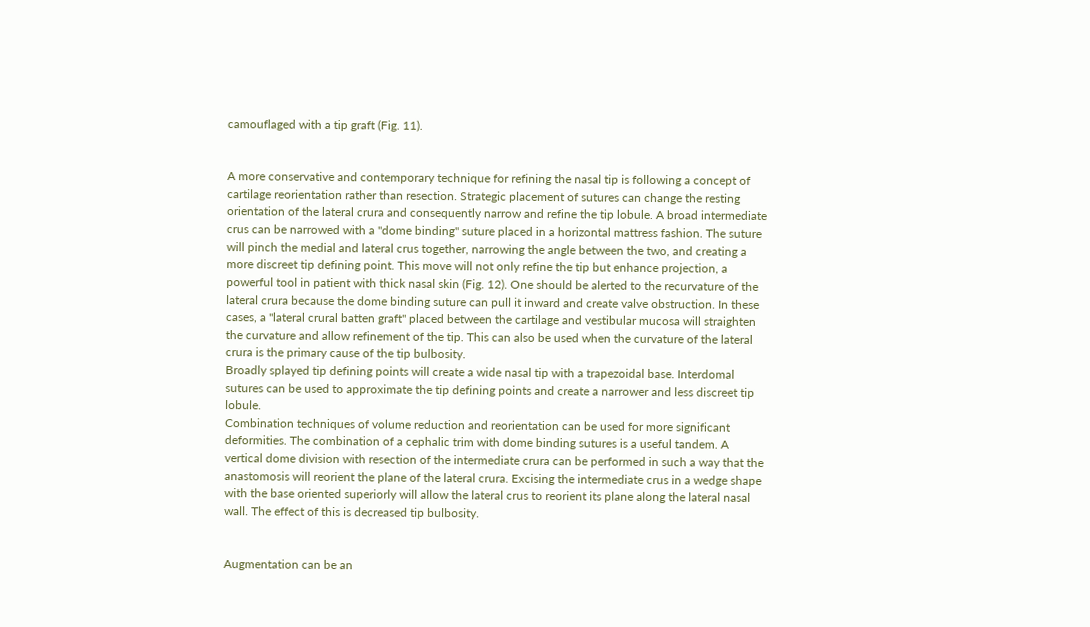camouflaged with a tip graft (Fig. 11).


A more conservative and contemporary technique for refining the nasal tip is following a concept of cartilage reorientation rather than resection. Strategic placement of sutures can change the resting orientation of the lateral crura and consequently narrow and refine the tip lobule. A broad intermediate crus can be narrowed with a "dome binding" suture placed in a horizontal mattress fashion. The suture will pinch the medial and lateral crus together, narrowing the angle between the two, and creating a more discreet tip defining point. This move will not only refine the tip but enhance projection, a powerful tool in patient with thick nasal skin (Fig. 12). One should be alerted to the recurvature of the lateral crura because the dome binding suture can pull it inward and create valve obstruction. In these cases, a "lateral crural batten graft" placed between the cartilage and vestibular mucosa will straighten the curvature and allow refinement of the tip. This can also be used when the curvature of the lateral crura is the primary cause of the tip bulbosity.
Broadly splayed tip defining points will create a wide nasal tip with a trapezoidal base. Interdomal sutures can be used to approximate the tip defining points and create a narrower and less discreet tip lobule.
Combination techniques of volume reduction and reorientation can be used for more significant deformities. The combination of a cephalic trim with dome binding sutures is a useful tandem. A vertical dome division with resection of the intermediate crura can be performed in such a way that the anastomosis will reorient the plane of the lateral crura. Excising the intermediate crus in a wedge shape with the base oriented superiorly will allow the lateral crus to reorient its plane along the lateral nasal wall. The effect of this is decreased tip bulbosity.


Augmentation can be an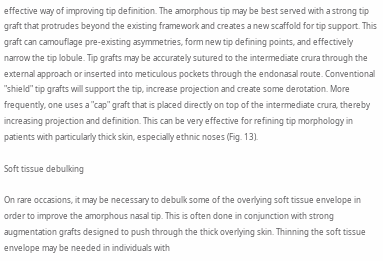effective way of improving tip definition. The amorphous tip may be best served with a strong tip graft that protrudes beyond the existing framework and creates a new scaffold for tip support. This graft can camouflage pre-existing asymmetries, form new tip defining points, and effectively narrow the tip lobule. Tip grafts may be accurately sutured to the intermediate crura through the external approach or inserted into meticulous pockets through the endonasal route. Conventional "shield" tip grafts will support the tip, increase projection and create some derotation. More frequently, one uses a "cap" graft that is placed directly on top of the intermediate crura, thereby increasing projection and definition. This can be very effective for refining tip morphology in patients with particularly thick skin, especially ethnic noses (Fig. 13).

Soft tissue debulking

On rare occasions, it may be necessary to debulk some of the overlying soft tissue envelope in order to improve the amorphous nasal tip. This is often done in conjunction with strong augmentation grafts designed to push through the thick overlying skin. Thinning the soft tissue envelope may be needed in individuals with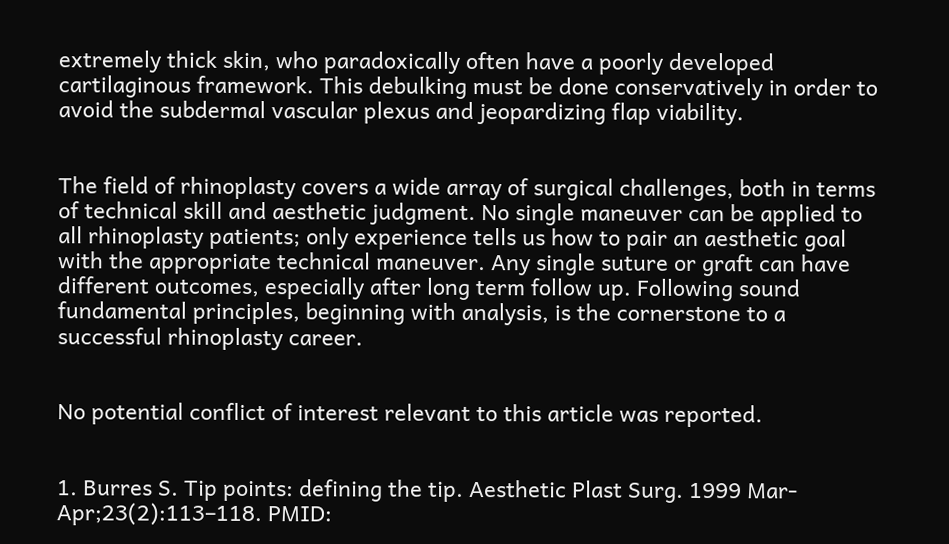extremely thick skin, who paradoxically often have a poorly developed cartilaginous framework. This debulking must be done conservatively in order to avoid the subdermal vascular plexus and jeopardizing flap viability.


The field of rhinoplasty covers a wide array of surgical challenges, both in terms of technical skill and aesthetic judgment. No single maneuver can be applied to all rhinoplasty patients; only experience tells us how to pair an aesthetic goal with the appropriate technical maneuver. Any single suture or graft can have different outcomes, especially after long term follow up. Following sound fundamental principles, beginning with analysis, is the cornerstone to a successful rhinoplasty career.


No potential conflict of interest relevant to this article was reported.


1. Burres S. Tip points: defining the tip. Aesthetic Plast Surg. 1999 Mar-Apr;23(2):113–118. PMID: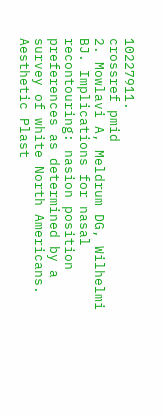10227911.
crossref pmid
2. Mowlavi A, Meldrum DG, Wilhelmi BJ. Implications for nasal recontouring: nasion position preferences as determined by a survey of white North Americans. Aesthetic Plast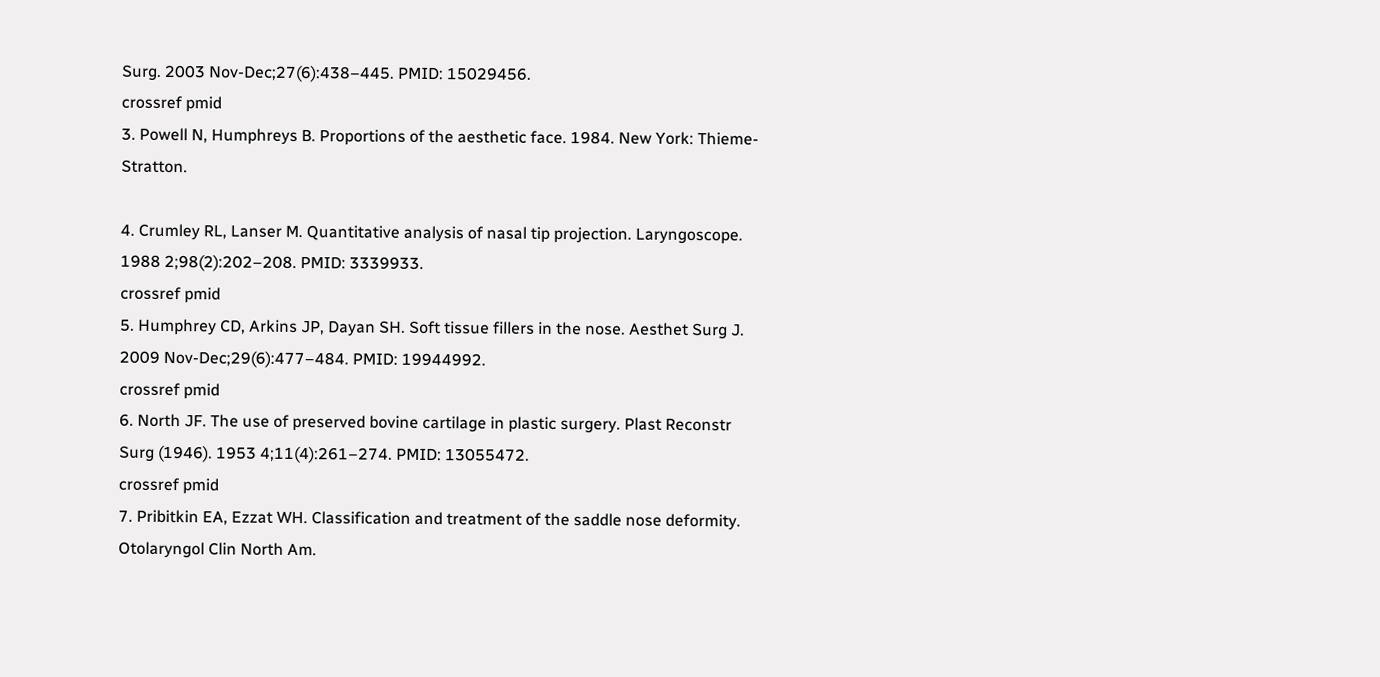Surg. 2003 Nov-Dec;27(6):438–445. PMID: 15029456.
crossref pmid
3. Powell N, Humphreys B. Proportions of the aesthetic face. 1984. New York: Thieme-Stratton.

4. Crumley RL, Lanser M. Quantitative analysis of nasal tip projection. Laryngoscope. 1988 2;98(2):202–208. PMID: 3339933.
crossref pmid
5. Humphrey CD, Arkins JP, Dayan SH. Soft tissue fillers in the nose. Aesthet Surg J. 2009 Nov-Dec;29(6):477–484. PMID: 19944992.
crossref pmid
6. North JF. The use of preserved bovine cartilage in plastic surgery. Plast Reconstr Surg (1946). 1953 4;11(4):261–274. PMID: 13055472.
crossref pmid
7. Pribitkin EA, Ezzat WH. Classification and treatment of the saddle nose deformity. Otolaryngol Clin North Am.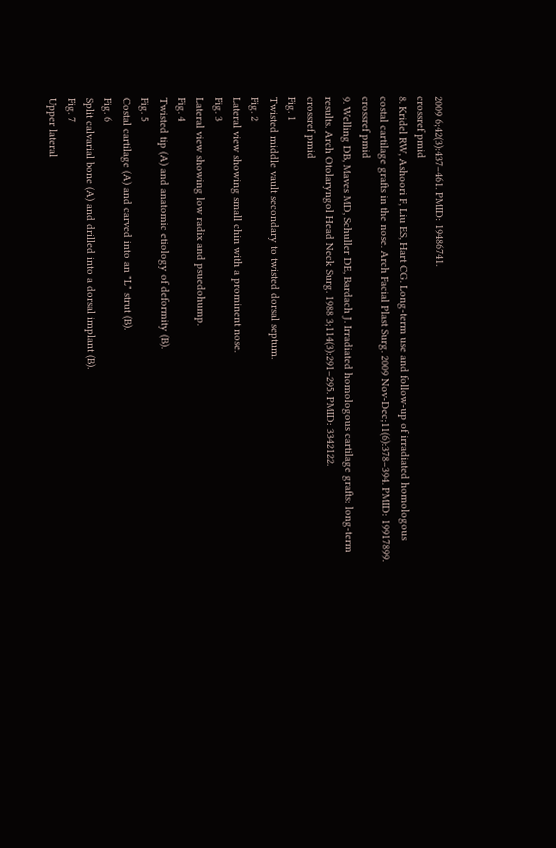2009 6;42(3):437–461. PMID: 19486741.
crossref pmid
8. Kridel RW, Ashoori F, Liu ES, Hart CG. Long-term use and follow-up of irradiated homologous costal cartilage grafts in the nose. Arch Facial Plast Surg. 2009 Nov-Dec;11(6):378–394. PMID: 19917899.
crossref pmid
9. Welling DB, Maves MD, Schuller DE, Bardach J. Irradiated homologous cartilage grafts: long-term results. Arch Otolaryngol Head Neck Surg. 1988 3;114(3):291–295. PMID: 3342122.
crossref pmid
Fig. 1
Twisted middle vault secondary to twisted dorsal septum.
Fig. 2
Lateral view showing small chin with a prominent nose.
Fig. 3
Lateral view showing low radix and psuedohump.
Fig. 4
Twisted tip (A) and anatomic etiology of deformity (B).
Fig. 5
Costal cartilage (A) and carved into an "L" strut (B).
Fig. 6
Split calvarial bone (A) and drilled into a dorsal implant (B).
Fig. 7
Upper lateral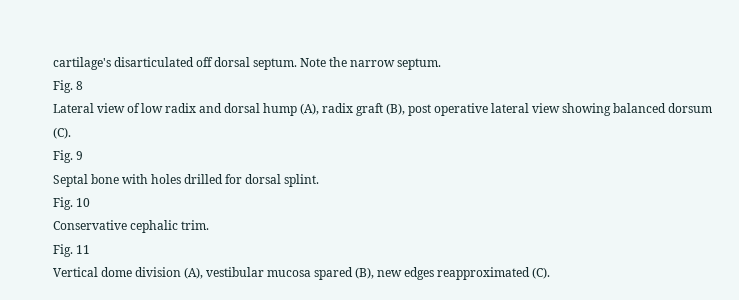cartilage's disarticulated off dorsal septum. Note the narrow septum.
Fig. 8
Lateral view of low radix and dorsal hump (A), radix graft (B), post operative lateral view showing balanced dorsum (C).
Fig. 9
Septal bone with holes drilled for dorsal splint.
Fig. 10
Conservative cephalic trim.
Fig. 11
Vertical dome division (A), vestibular mucosa spared (B), new edges reapproximated (C).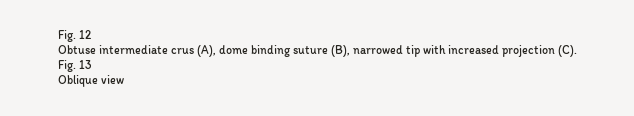Fig. 12
Obtuse intermediate crus (A), dome binding suture (B), narrowed tip with increased projection (C).
Fig. 13
Oblique view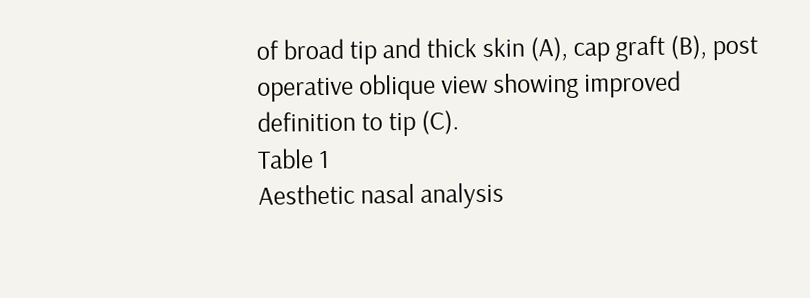of broad tip and thick skin (A), cap graft (B), post operative oblique view showing improved definition to tip (C).
Table 1
Aesthetic nasal analysis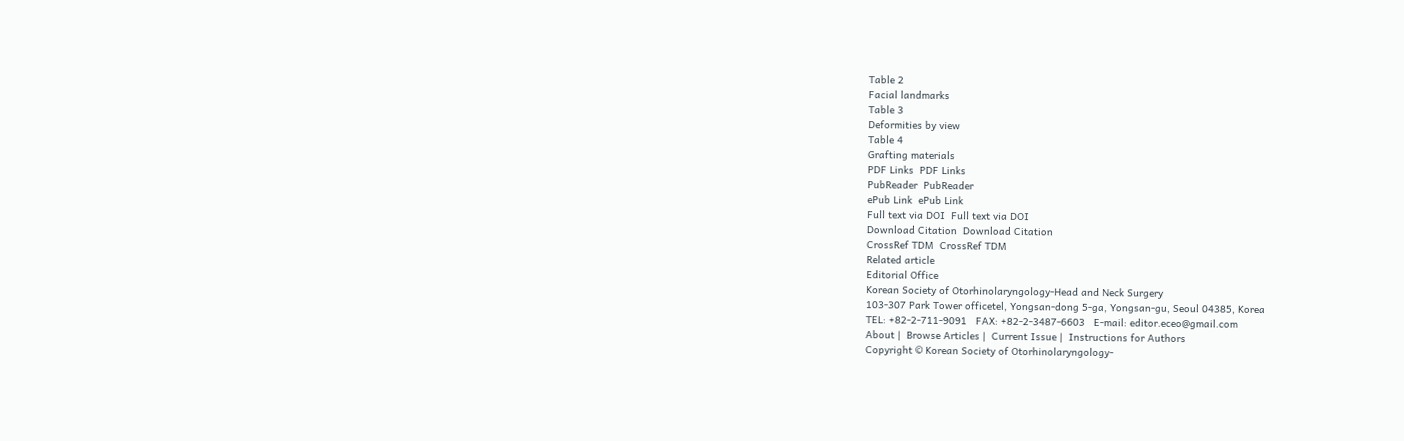Table 2
Facial landmarks
Table 3
Deformities by view
Table 4
Grafting materials
PDF Links  PDF Links
PubReader  PubReader
ePub Link  ePub Link
Full text via DOI  Full text via DOI
Download Citation  Download Citation
CrossRef TDM  CrossRef TDM
Related article
Editorial Office
Korean Society of Otorhinolaryngology-Head and Neck Surgery
103-307 Park Tower officetel, Yongsan-dong 5-ga, Yongsan-gu, Seoul 04385, Korea
TEL: +82-2-711-9091   FAX: +82-2-3487-6603   E-mail: editor.eceo@gmail.com
About |  Browse Articles |  Current Issue |  Instructions for Authors
Copyright © Korean Society of Otorhinolaryngology-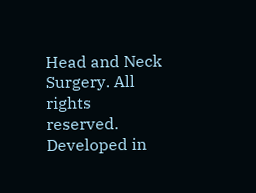Head and Neck Surgery. All rights reserved.                 Developed in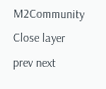M2Community
Close layer
prev next